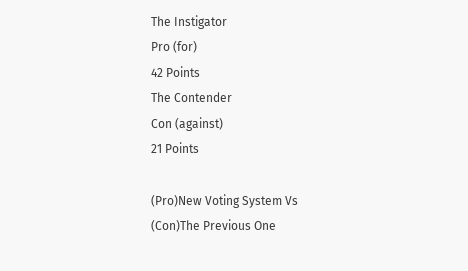The Instigator
Pro (for)
42 Points
The Contender
Con (against)
21 Points

(Pro)New Voting System Vs (Con)The Previous One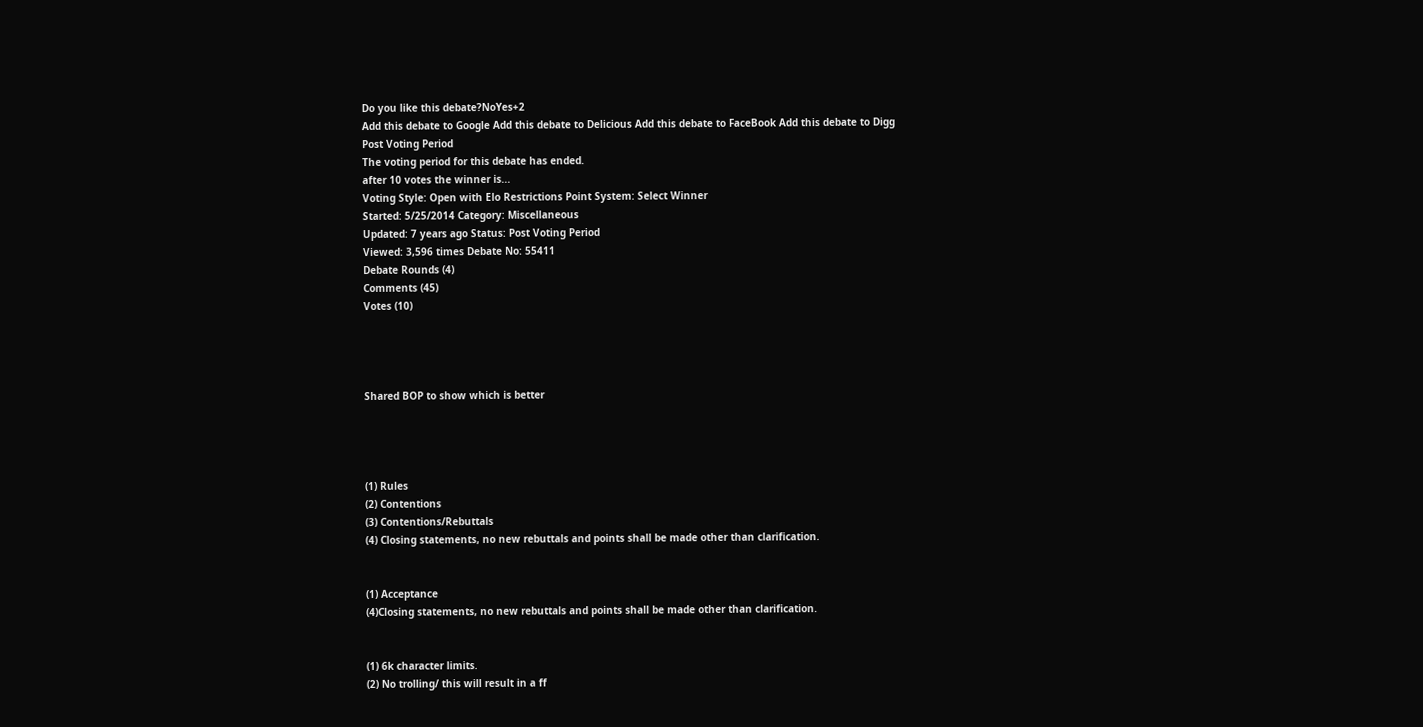Do you like this debate?NoYes+2
Add this debate to Google Add this debate to Delicious Add this debate to FaceBook Add this debate to Digg
Post Voting Period
The voting period for this debate has ended.
after 10 votes the winner is...
Voting Style: Open with Elo Restrictions Point System: Select Winner
Started: 5/25/2014 Category: Miscellaneous
Updated: 7 years ago Status: Post Voting Period
Viewed: 3,596 times Debate No: 55411
Debate Rounds (4)
Comments (45)
Votes (10)




Shared BOP to show which is better




(1) Rules
(2) Contentions
(3) Contentions/Rebuttals
(4) Closing statements, no new rebuttals and points shall be made other than clarification.


(1) Acceptance
(4)Closing statements, no new rebuttals and points shall be made other than clarification.


(1) 6k character limits.
(2) No trolling/ this will result in a ff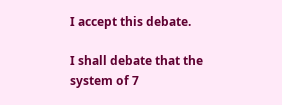I accept this debate.

I shall debate that the system of 7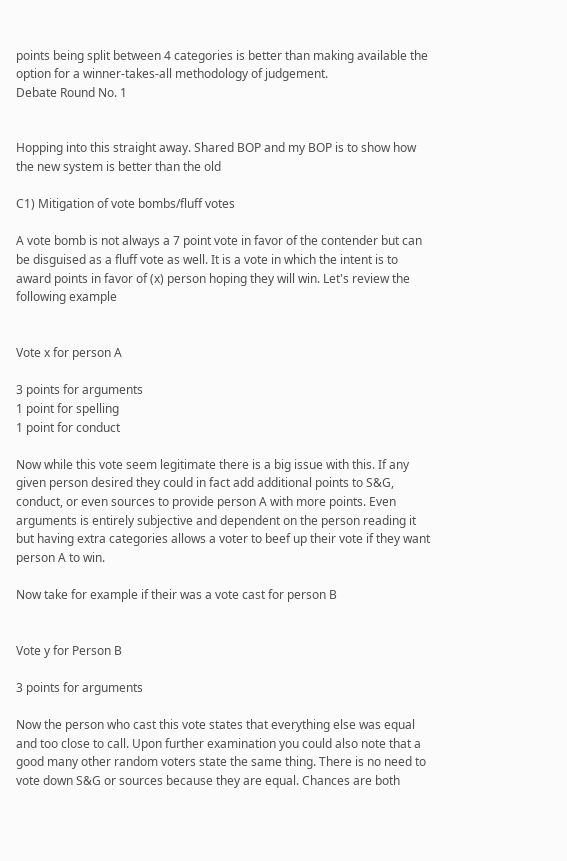points being split between 4 categories is better than making available the option for a winner-takes-all methodology of judgement.
Debate Round No. 1


Hopping into this straight away. Shared BOP and my BOP is to show how the new system is better than the old

C1) Mitigation of vote bombs/fluff votes

A vote bomb is not always a 7 point vote in favor of the contender but can be disguised as a fluff vote as well. It is a vote in which the intent is to award points in favor of (x) person hoping they will win. Let's review the following example


Vote x for person A

3 points for arguments
1 point for spelling
1 point for conduct

Now while this vote seem legitimate there is a big issue with this. If any given person desired they could in fact add additional points to S&G, conduct, or even sources to provide person A with more points. Even arguments is entirely subjective and dependent on the person reading it but having extra categories allows a voter to beef up their vote if they want person A to win.

Now take for example if their was a vote cast for person B


Vote y for Person B

3 points for arguments

Now the person who cast this vote states that everything else was equal and too close to call. Upon further examination you could also note that a good many other random voters state the same thing. There is no need to vote down S&G or sources because they are equal. Chances are both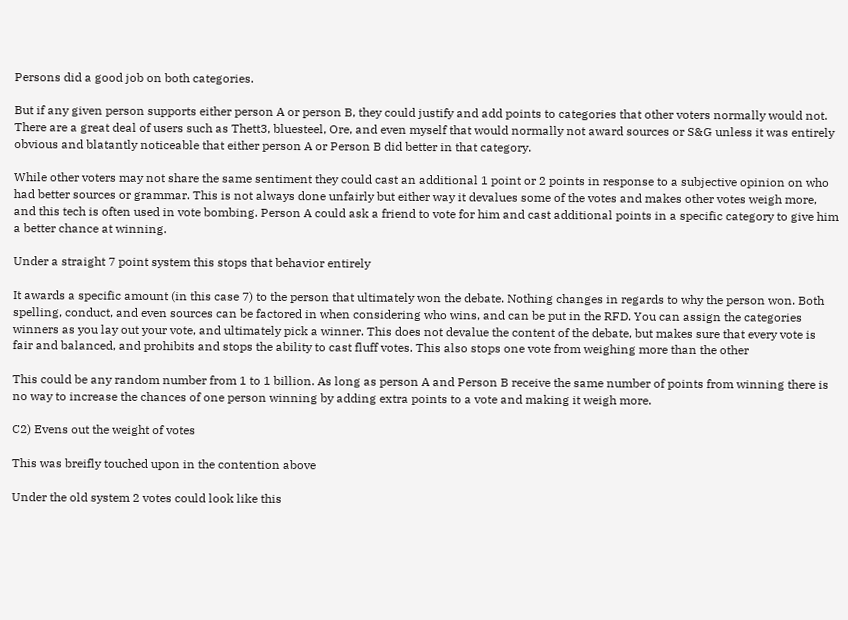Persons did a good job on both categories.

But if any given person supports either person A or person B, they could justify and add points to categories that other voters normally would not. There are a great deal of users such as Thett3, bluesteel, Ore, and even myself that would normally not award sources or S&G unless it was entirely obvious and blatantly noticeable that either person A or Person B did better in that category.

While other voters may not share the same sentiment they could cast an additional 1 point or 2 points in response to a subjective opinion on who had better sources or grammar. This is not always done unfairly but either way it devalues some of the votes and makes other votes weigh more, and this tech is often used in vote bombing. Person A could ask a friend to vote for him and cast additional points in a specific category to give him a better chance at winning.

Under a straight 7 point system this stops that behavior entirely

It awards a specific amount (in this case 7) to the person that ultimately won the debate. Nothing changes in regards to why the person won. Both spelling, conduct, and even sources can be factored in when considering who wins, and can be put in the RFD. You can assign the categories winners as you lay out your vote, and ultimately pick a winner. This does not devalue the content of the debate, but makes sure that every vote is fair and balanced, and prohibits and stops the ability to cast fluff votes. This also stops one vote from weighing more than the other

This could be any random number from 1 to 1 billion. As long as person A and Person B receive the same number of points from winning there is no way to increase the chances of one person winning by adding extra points to a vote and making it weigh more.

C2) Evens out the weight of votes

This was breifly touched upon in the contention above

Under the old system 2 votes could look like this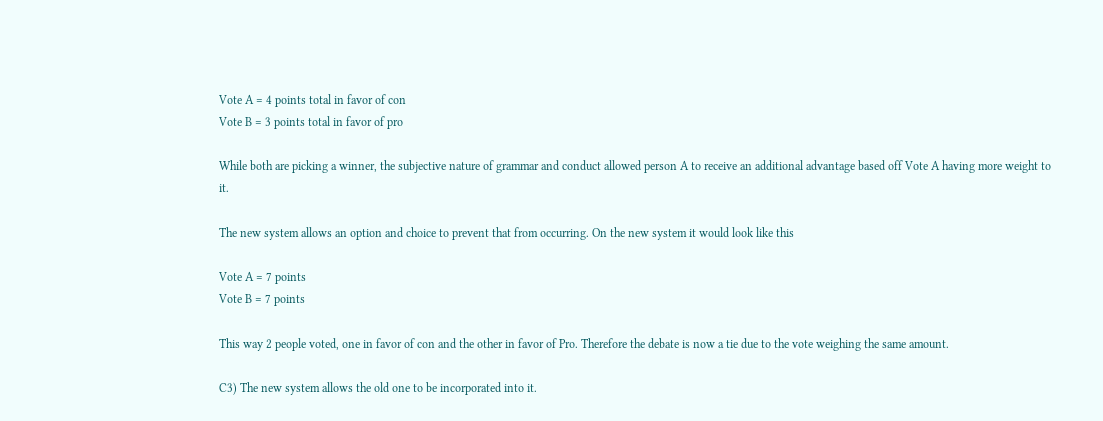Vote A = 4 points total in favor of con
Vote B = 3 points total in favor of pro

While both are picking a winner, the subjective nature of grammar and conduct allowed person A to receive an additional advantage based off Vote A having more weight to it.

The new system allows an option and choice to prevent that from occurring. On the new system it would look like this

Vote A = 7 points
Vote B = 7 points

This way 2 people voted, one in favor of con and the other in favor of Pro. Therefore the debate is now a tie due to the vote weighing the same amount.

C3) The new system allows the old one to be incorporated into it.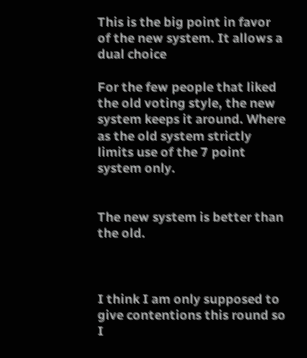This is the big point in favor of the new system. It allows a dual choice

For the few people that liked the old voting style, the new system keeps it around. Where as the old system strictly limits use of the 7 point system only.


The new system is better than the old.



I think I am only supposed to give contentions this round so I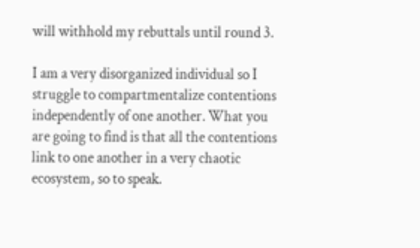will withhold my rebuttals until round 3.

I am a very disorganized individual so I struggle to compartmentalize contentions independently of one another. What you are going to find is that all the contentions link to one another in a very chaotic ecosystem, so to speak.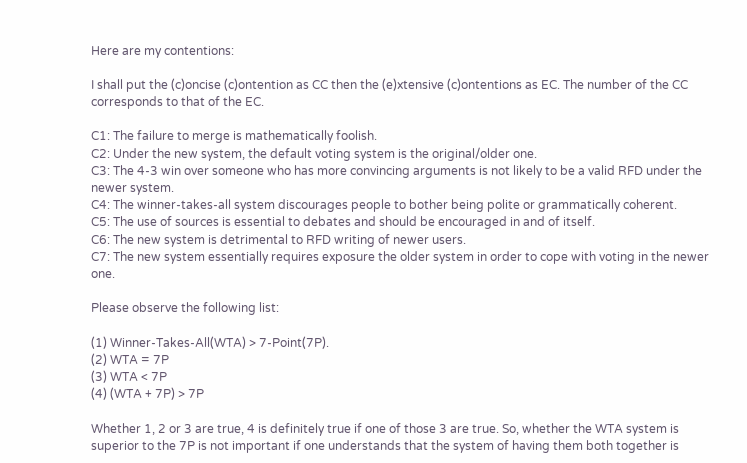Here are my contentions:

I shall put the (c)oncise (c)ontention as CC then the (e)xtensive (c)ontentions as EC. The number of the CC corresponds to that of the EC.

C1: The failure to merge is mathematically foolish.
C2: Under the new system, the default voting system is the original/older one.
C3: The 4-3 win over someone who has more convincing arguments is not likely to be a valid RFD under the newer system.
C4: The winner-takes-all system discourages people to bother being polite or grammatically coherent.
C5: The use of sources is essential to debates and should be encouraged in and of itself.
C6: The new system is detrimental to RFD writing of newer users.
C7: The new system essentially requires exposure the older system in order to cope with voting in the newer one.

Please observe the following list:

(1) Winner-Takes-All(WTA) > 7-Point(7P).
(2) WTA = 7P
(3) WTA < 7P
(4) (WTA + 7P) > 7P

Whether 1, 2 or 3 are true, 4 is definitely true if one of those 3 are true. So, whether the WTA system is superior to the 7P is not important if one understands that the system of having them both together is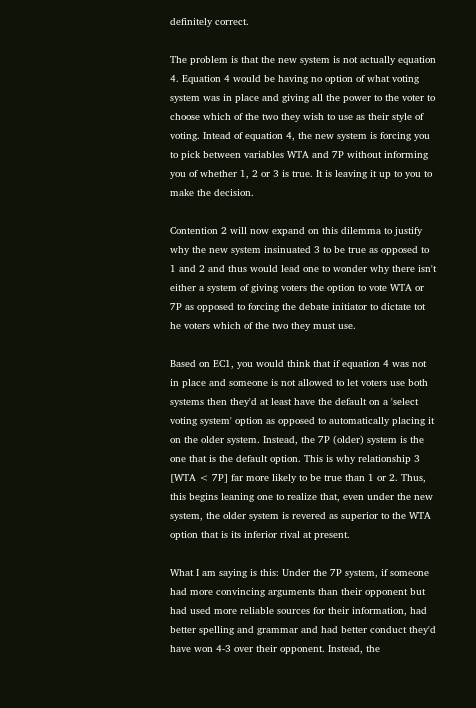definitely correct.

The problem is that the new system is not actually equation 4. Equation 4 would be having no option of what voting system was in place and giving all the power to the voter to choose which of the two they wish to use as their style of voting. Intead of equation 4, the new system is forcing you to pick between variables WTA and 7P without informing you of whether 1, 2 or 3 is true. It is leaving it up to you to make the decision.

Contention 2 will now expand on this dilemma to justify why the new system insinuated 3 to be true as opposed to 1 and 2 and thus would lead one to wonder why there isn't either a system of giving voters the option to vote WTA or 7P as opposed to forcing the debate initiator to dictate tot he voters which of the two they must use.

Based on EC1, you would think that if equation 4 was not in place and someone is not allowed to let voters use both systems then they'd at least have the default on a 'select voting system' option as opposed to automatically placing it on the older system. Instead, the 7P (older) system is the one that is the default option. This is why relationship 3 [WTA < 7P] far more likely to be true than 1 or 2. Thus, this begins leaning one to realize that, even under the new system, the older system is revered as superior to the WTA option that is its inferior rival at present.

What I am saying is this: Under the 7P system, if someone had more convincing arguments than their opponent but had used more reliable sources for their information, had better spelling and grammar and had better conduct they'd have won 4-3 over their opponent. Instead, the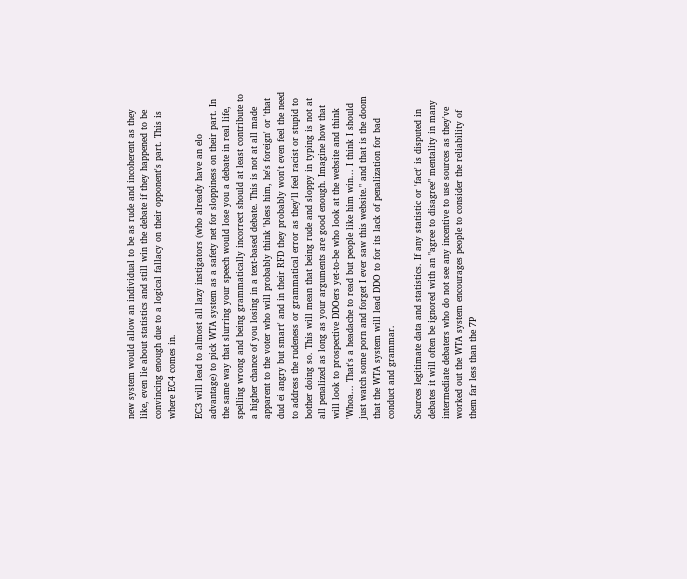new system would allow an individual to be as rude and incoherent as they like, even lie about statistics and still win the debate if they happened to be convincing enough due to a logical fallacy on their opponent's part. This is where EC4 comes in.

EC3 will lead to almost all lazy instigators (who already have an elo advantage) to pick WTA system as a safety net for sloppiness on their part. In the same way that slurring your speech would lose you a debate in real life, spelling wrong and being grammatically incorrect should at least contribute to a higher chance of you losing in a text-based debate. This is not at all made apparent to the voter who will probably think 'bless him, he's foreign' or 'that dud ei angry but smart' and in their RFD they probably won't even feel the need to address the rudeness or grammatical error as they'll feel racist or stupid to bother doing so. This will mean that being rude and sloppy in typing is not at all penalized as long as your arguments are good enough. Imagine how that will look to prospective DDOers yet-to-be who look at the website and think 'Whoa... That's a headache to read but people like him win... I think I should just watch some porn and forget I ever saw this website." and that is the doom that the WTA system will lead DDO to for its lack of penalization for bad conduct and grammar.

Sources legitimate data and statistics. If any statistic or 'fact' is disputed in debates it will often be ignored with an "agree to disagree" mentality in many intermediate debaters who do not see any incentive to use sources as they've worked out the WTA system encourages people to consider the reliability of them far less than the 7P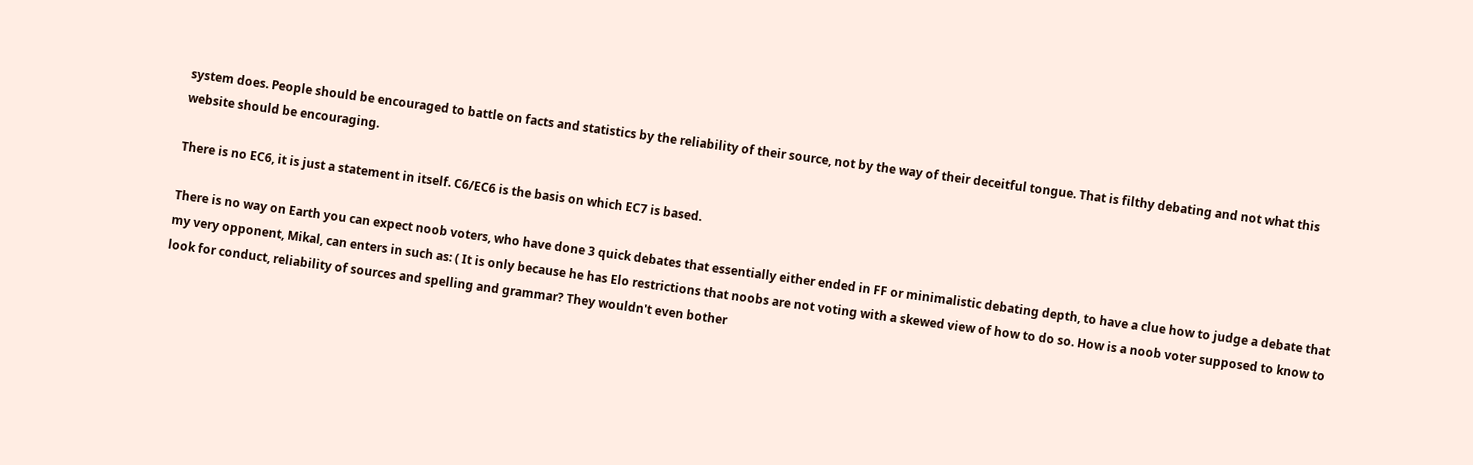system does. People should be encouraged to battle on facts and statistics by the reliability of their source, not by the way of their deceitful tongue. That is filthy debating and not what this website should be encouraging.

There is no EC6, it is just a statement in itself. C6/EC6 is the basis on which EC7 is based.

There is no way on Earth you can expect noob voters, who have done 3 quick debates that essentially either ended in FF or minimalistic debating depth, to have a clue how to judge a debate that my very opponent, Mikal, can enters in such as: ( It is only because he has Elo restrictions that noobs are not voting with a skewed view of how to do so. How is a noob voter supposed to know to look for conduct, reliability of sources and spelling and grammar? They wouldn't even bother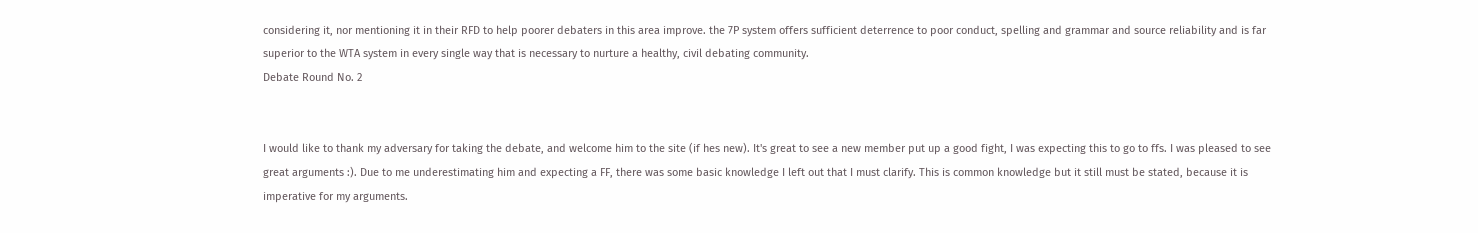considering it, nor mentioning it in their RFD to help poorer debaters in this area improve. the 7P system offers sufficient deterrence to poor conduct, spelling and grammar and source reliability and is far superior to the WTA system in every single way that is necessary to nurture a healthy, civil debating community.
Debate Round No. 2


I would like to thank my adversary for taking the debate, and welcome him to the site (if hes new). It's great to see a new member put up a good fight, I was expecting this to go to ffs. I was pleased to see great arguments :). Due to me underestimating him and expecting a FF, there was some basic knowledge I left out that I must clarify. This is common knowledge but it still must be stated, because it is imperative for my arguments.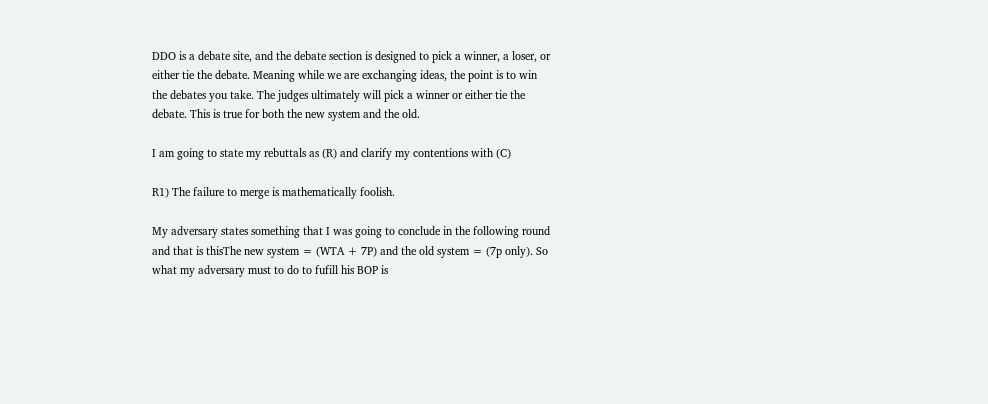DDO is a debate site, and the debate section is designed to pick a winner, a loser, or either tie the debate. Meaning while we are exchanging ideas, the point is to win the debates you take. The judges ultimately will pick a winner or either tie the debate. This is true for both the new system and the old.

I am going to state my rebuttals as (R) and clarify my contentions with (C)

R1) The failure to merge is mathematically foolish.

My adversary states something that I was going to conclude in the following round and that is thisThe new system = (WTA + 7P) and the old system = (7p only). So what my adversary must to do to fufill his BOP is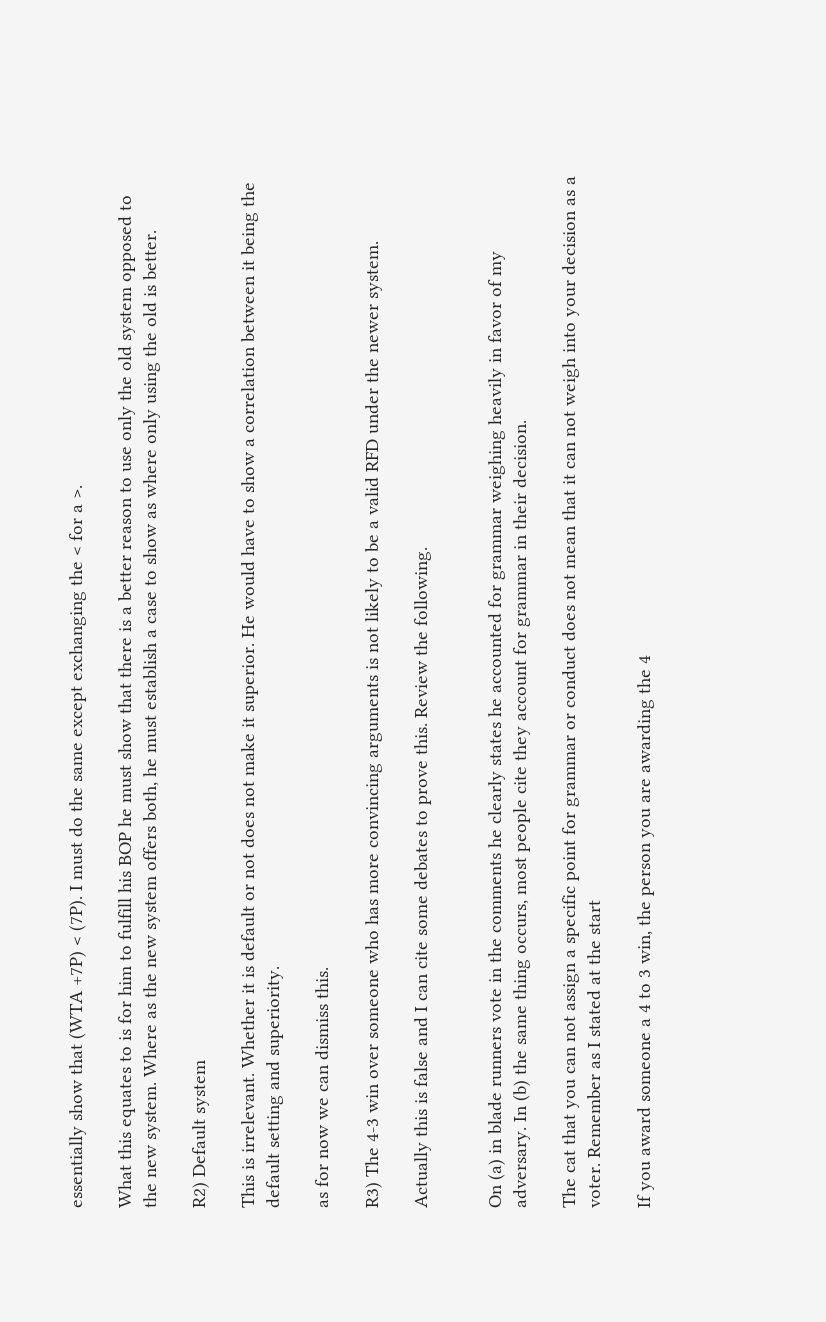essentially show that (WTA +7P) < (7P). I must do the same except exchanging the < for a >.

What this equates to is for him to fulfill his BOP he must show that there is a better reason to use only the old system opposed to the new system. Where as the new system offers both, he must establish a case to show as where only using the old is better.

R2) Default system

This is irrelevant. Whether it is default or not does not make it superior. He would have to show a correlation between it being the default setting and superiority.

as for now we can dismiss this.

R3) The 4-3 win over someone who has more convincing arguments is not likely to be a valid RFD under the newer system.

Actually this is false and I can cite some debates to prove this. Review the following.


On (a) in blade runners vote in the comments he clearly states he accounted for grammar weighing heavily in favor of my adversary. In (b) the same thing occurs, most people cite they account for grammar in their decision.

The cat that you can not assign a specific point for grammar or conduct does not mean that it can not weigh into your decision as a voter. Remember as I stated at the start

If you award someone a 4 to 3 win, the person you are awarding the 4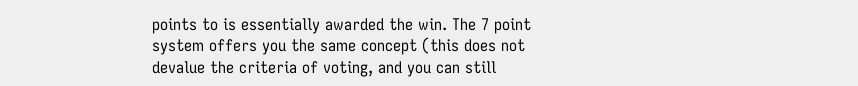points to is essentially awarded the win. The 7 point system offers you the same concept (this does not devalue the criteria of voting, and you can still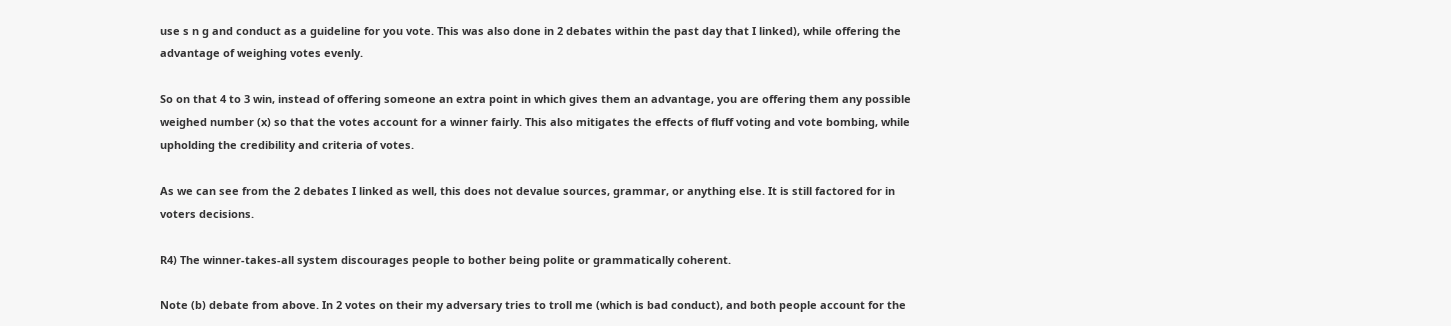use s n g and conduct as a guideline for you vote. This was also done in 2 debates within the past day that I linked), while offering the advantage of weighing votes evenly.

So on that 4 to 3 win, instead of offering someone an extra point in which gives them an advantage, you are offering them any possible weighed number (x) so that the votes account for a winner fairly. This also mitigates the effects of fluff voting and vote bombing, while upholding the credibility and criteria of votes.

As we can see from the 2 debates I linked as well, this does not devalue sources, grammar, or anything else. It is still factored for in voters decisions.

R4) The winner-takes-all system discourages people to bother being polite or grammatically coherent.

Note (b) debate from above. In 2 votes on their my adversary tries to troll me (which is bad conduct), and both people account for the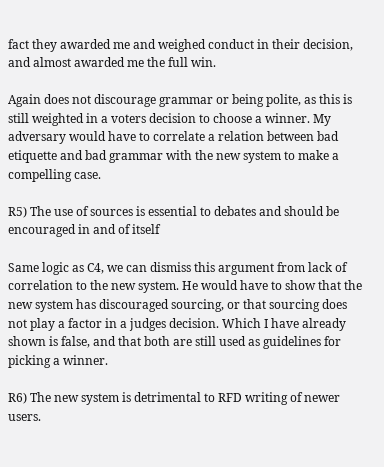fact they awarded me and weighed conduct in their decision, and almost awarded me the full win.

Again does not discourage grammar or being polite, as this is still weighted in a voters decision to choose a winner. My adversary would have to correlate a relation between bad etiquette and bad grammar with the new system to make a compelling case.

R5) The use of sources is essential to debates and should be encouraged in and of itself

Same logic as C4, we can dismiss this argument from lack of correlation to the new system. He would have to show that the new system has discouraged sourcing, or that sourcing does not play a factor in a judges decision. Which I have already shown is false, and that both are still used as guidelines for picking a winner.

R6) The new system is detrimental to RFD writing of newer users.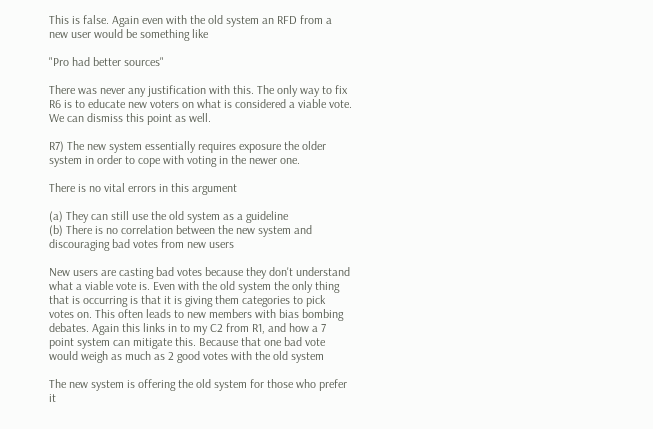This is false. Again even with the old system an RFD from a new user would be something like

"Pro had better sources"

There was never any justification with this. The only way to fix R6 is to educate new voters on what is considered a viable vote. We can dismiss this point as well.

R7) The new system essentially requires exposure the older system in order to cope with voting in the newer one.

There is no vital errors in this argument

(a) They can still use the old system as a guideline
(b) There is no correlation between the new system and discouraging bad votes from new users

New users are casting bad votes because they don't understand what a viable vote is. Even with the old system the only thing that is occurring is that it is giving them categories to pick votes on. This often leads to new members with bias bombing debates. Again this links in to my C2 from R1, and how a 7 point system can mitigate this. Because that one bad vote would weigh as much as 2 good votes with the old system

The new system is offering the old system for those who prefer it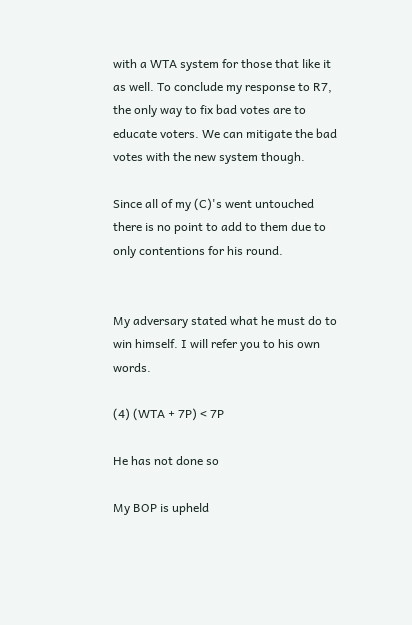with a WTA system for those that like it as well. To conclude my response to R7, the only way to fix bad votes are to educate voters. We can mitigate the bad votes with the new system though.

Since all of my (C)'s went untouched there is no point to add to them due to only contentions for his round.


My adversary stated what he must do to win himself. I will refer you to his own words.

(4) (WTA + 7P) < 7P

He has not done so

My BOP is upheld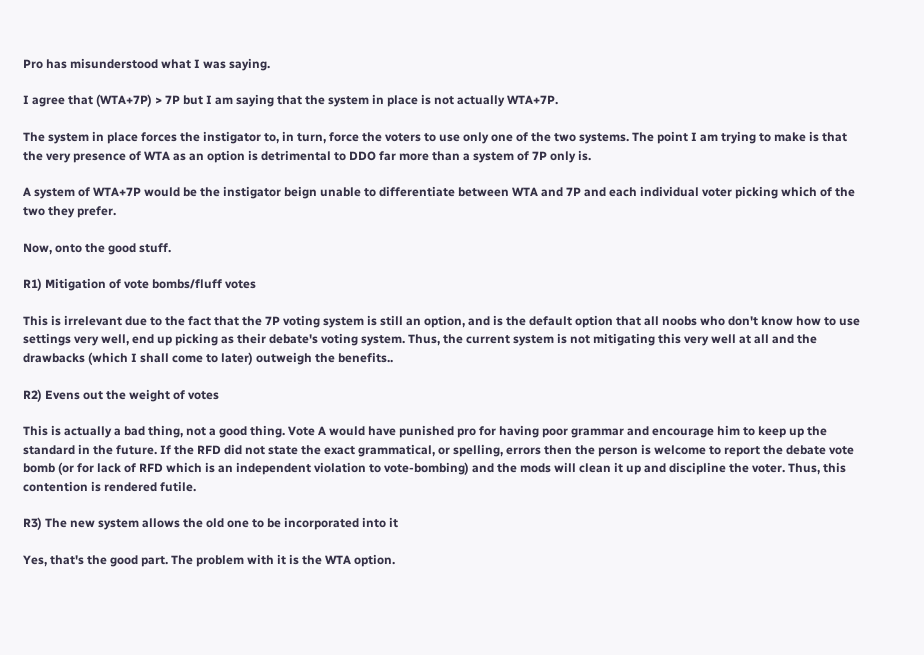Pro has misunderstood what I was saying.

I agree that (WTA+7P) > 7P but I am saying that the system in place is not actually WTA+7P.

The system in place forces the instigator to, in turn, force the voters to use only one of the two systems. The point I am trying to make is that the very presence of WTA as an option is detrimental to DDO far more than a system of 7P only is.

A system of WTA+7P would be the instigator beign unable to differentiate between WTA and 7P and each individual voter picking which of the two they prefer.

Now, onto the good stuff.

R1) Mitigation of vote bombs/fluff votes

This is irrelevant due to the fact that the 7P voting system is still an option, and is the default option that all noobs who don't know how to use settings very well, end up picking as their debate's voting system. Thus, the current system is not mitigating this very well at all and the drawbacks (which I shall come to later) outweigh the benefits..

R2) Evens out the weight of votes

This is actually a bad thing, not a good thing. Vote A would have punished pro for having poor grammar and encourage him to keep up the standard in the future. If the RFD did not state the exact grammatical, or spelling, errors then the person is welcome to report the debate vote bomb (or for lack of RFD which is an independent violation to vote-bombing) and the mods will clean it up and discipline the voter. Thus, this contention is rendered futile.

R3) The new system allows the old one to be incorporated into it

Yes, that's the good part. The problem with it is the WTA option.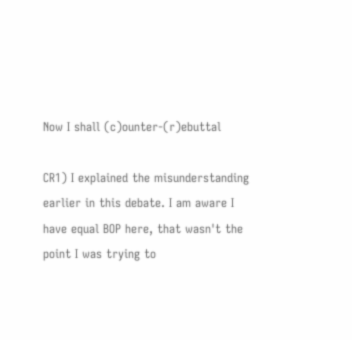Now I shall (c)ounter-(r)ebuttal

CR1) I explained the misunderstanding earlier in this debate. I am aware I have equal BOP here, that wasn't the point I was trying to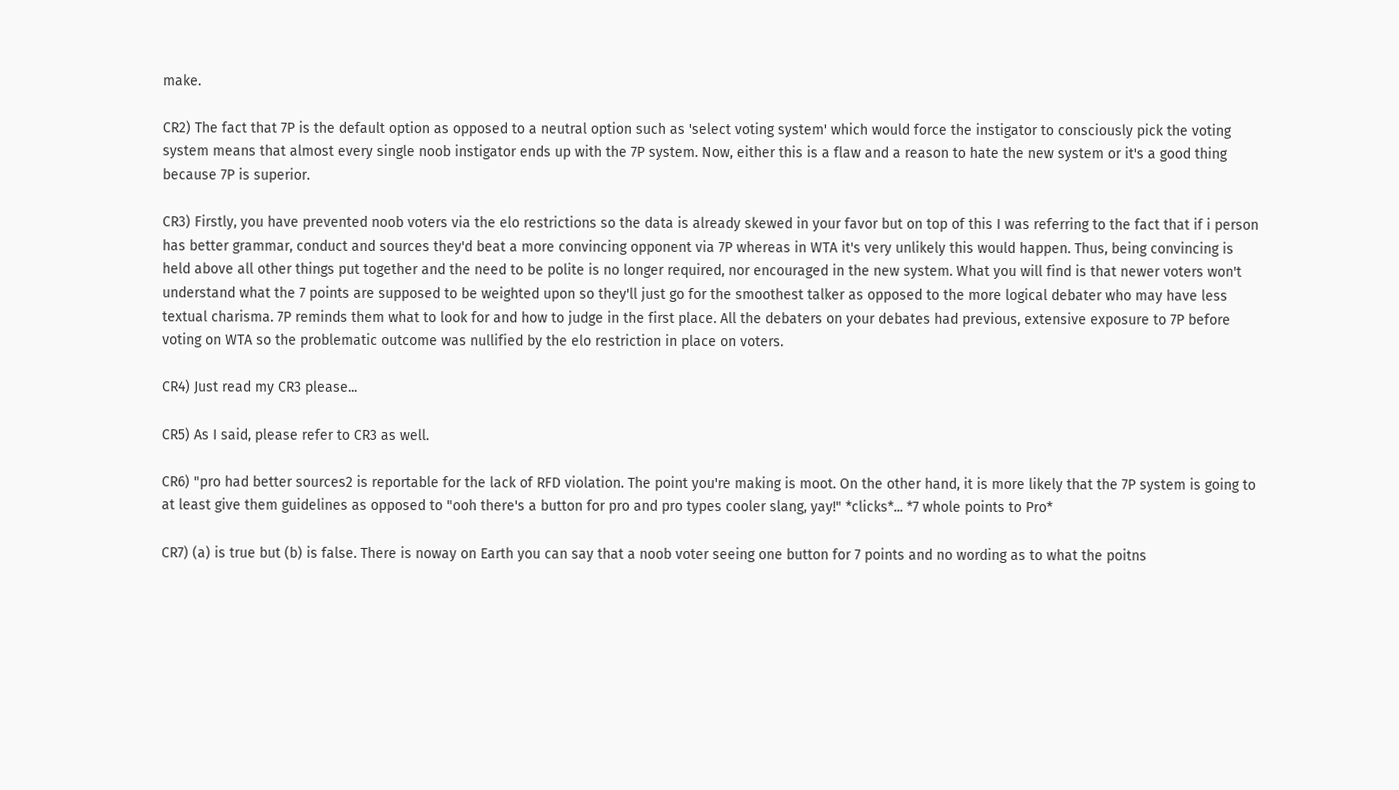make.

CR2) The fact that 7P is the default option as opposed to a neutral option such as 'select voting system' which would force the instigator to consciously pick the voting system means that almost every single noob instigator ends up with the 7P system. Now, either this is a flaw and a reason to hate the new system or it's a good thing because 7P is superior.

CR3) Firstly, you have prevented noob voters via the elo restrictions so the data is already skewed in your favor but on top of this I was referring to the fact that if i person has better grammar, conduct and sources they'd beat a more convincing opponent via 7P whereas in WTA it's very unlikely this would happen. Thus, being convincing is held above all other things put together and the need to be polite is no longer required, nor encouraged in the new system. What you will find is that newer voters won't understand what the 7 points are supposed to be weighted upon so they'll just go for the smoothest talker as opposed to the more logical debater who may have less textual charisma. 7P reminds them what to look for and how to judge in the first place. All the debaters on your debates had previous, extensive exposure to 7P before voting on WTA so the problematic outcome was nullified by the elo restriction in place on voters.

CR4) Just read my CR3 please...

CR5) As I said, please refer to CR3 as well.

CR6) "pro had better sources2 is reportable for the lack of RFD violation. The point you're making is moot. On the other hand, it is more likely that the 7P system is going to at least give them guidelines as opposed to "ooh there's a button for pro and pro types cooler slang, yay!" *clicks*... *7 whole points to Pro*

CR7) (a) is true but (b) is false. There is noway on Earth you can say that a noob voter seeing one button for 7 points and no wording as to what the poitns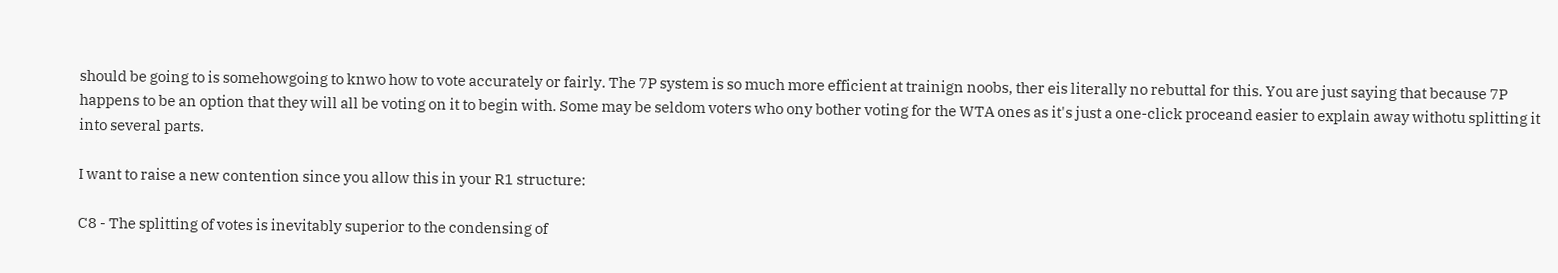should be going to is somehowgoing to knwo how to vote accurately or fairly. The 7P system is so much more efficient at trainign noobs, ther eis literally no rebuttal for this. You are just saying that because 7P happens to be an option that they will all be voting on it to begin with. Some may be seldom voters who ony bother voting for the WTA ones as it's just a one-click proceand easier to explain away withotu splitting it into several parts.

I want to raise a new contention since you allow this in your R1 structure:

C8 - The splitting of votes is inevitably superior to the condensing of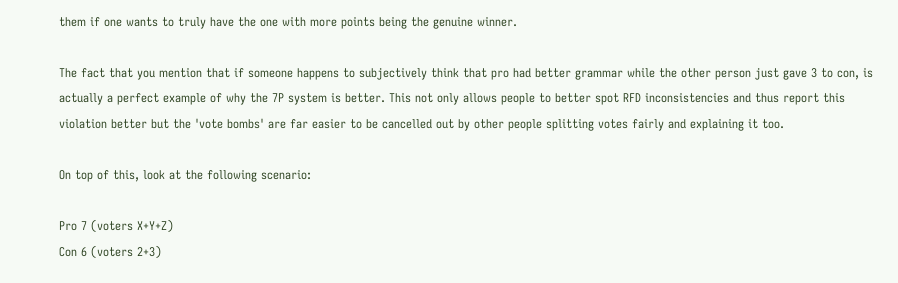them if one wants to truly have the one with more points being the genuine winner.

The fact that you mention that if someone happens to subjectively think that pro had better grammar while the other person just gave 3 to con, is actually a perfect example of why the 7P system is better. This not only allows people to better spot RFD inconsistencies and thus report this violation better but the 'vote bombs' are far easier to be cancelled out by other people splitting votes fairly and explaining it too.

On top of this, look at the following scenario:

Pro 7 (voters X+Y+Z)
Con 6 (voters 2+3)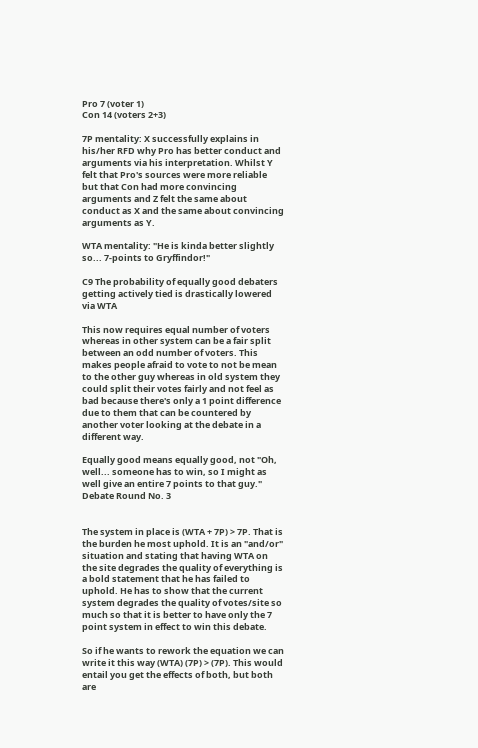Pro 7 (voter 1)
Con 14 (voters 2+3)

7P mentality: X successfully explains in his/her RFD why Pro has better conduct and arguments via his interpretation. Whilst Y felt that Pro's sources were more reliable but that Con had more convincing arguments and Z felt the same about conduct as X and the same about convincing arguments as Y.

WTA mentality: "He is kinda better slightly so... 7-points to Gryffindor!"

C9 The probability of equally good debaters getting actively tied is drastically lowered via WTA

This now requires equal number of voters whereas in other system can be a fair split between an odd number of voters. This makes people afraid to vote to not be mean to the other guy whereas in old system they could split their votes fairly and not feel as bad because there's only a 1 point difference due to them that can be countered by another voter looking at the debate in a different way.

Equally good means equally good, not "Oh, well... someone has to win, so I might as well give an entire 7 points to that guy."
Debate Round No. 3


The system in place is (WTA + 7P) > 7P. That is the burden he most uphold. It is an "and/or" situation and stating that having WTA on the site degrades the quality of everything is a bold statement that he has failed to uphold. He has to show that the current system degrades the quality of votes/site so much so that it is better to have only the 7 point system in effect to win this debate.

So if he wants to rework the equation we can write it this way (WTA) (7P) > (7P). This would entail you get the effects of both, but both are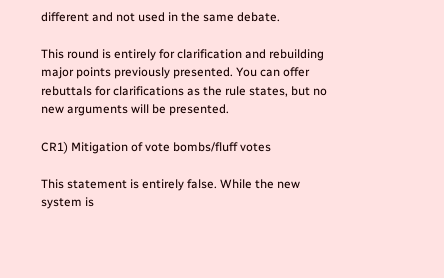different and not used in the same debate.

This round is entirely for clarification and rebuilding major points previously presented. You can offer rebuttals for clarifications as the rule states, but no new arguments will be presented.

CR1) Mitigation of vote bombs/fluff votes

This statement is entirely false. While the new system is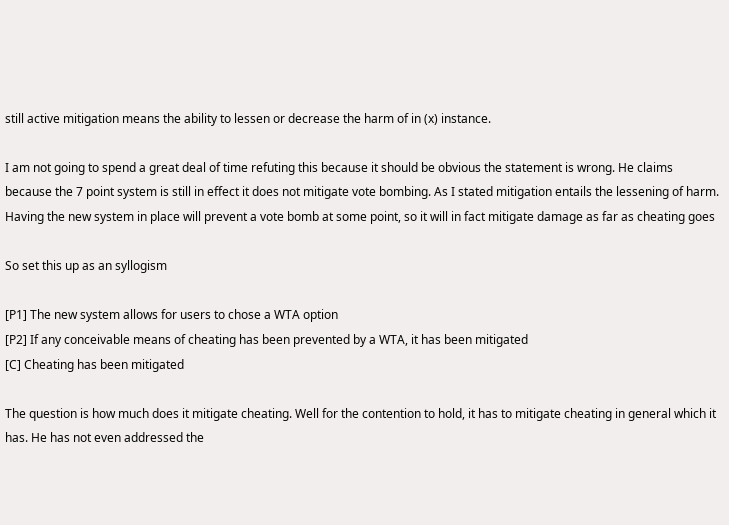still active mitigation means the ability to lessen or decrease the harm of in (x) instance.

I am not going to spend a great deal of time refuting this because it should be obvious the statement is wrong. He claims because the 7 point system is still in effect it does not mitigate vote bombing. As I stated mitigation entails the lessening of harm. Having the new system in place will prevent a vote bomb at some point, so it will in fact mitigate damage as far as cheating goes

So set this up as an syllogism

[P1] The new system allows for users to chose a WTA option
[P2] If any conceivable means of cheating has been prevented by a WTA, it has been mitigated
[C] Cheating has been mitigated

The question is how much does it mitigate cheating. Well for the contention to hold, it has to mitigate cheating in general which it has. He has not even addressed the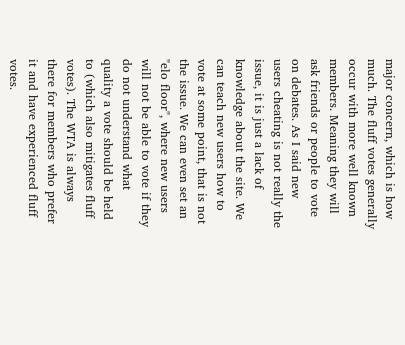major concern, which is how much. The fluff votes generally occur with more well known members. Meaning they will ask friends or people to vote on debates. As I said new users cheating is not really the issue, it is just a lack of knowledge about the site. We can teach new users how to vote at some point, that is not the issue. We can even set an "elo floor", where new users will not be able to vote if they do not understand what quality a vote should be held to (which also mitigates fluff votes). The WTA is always there for members who prefer it and have experienced fluff votes.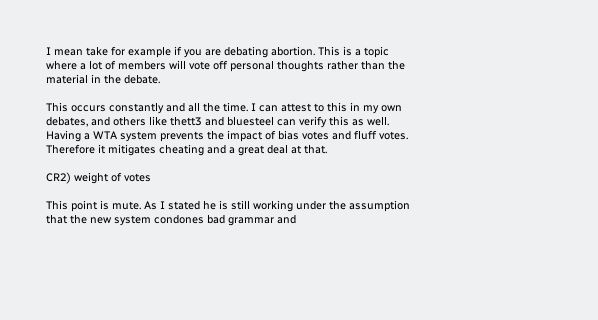I mean take for example if you are debating abortion. This is a topic where a lot of members will vote off personal thoughts rather than the material in the debate.

This occurs constantly and all the time. I can attest to this in my own debates, and others like thett3 and bluesteel can verify this as well. Having a WTA system prevents the impact of bias votes and fluff votes. Therefore it mitigates cheating and a great deal at that.

CR2) weight of votes

This point is mute. As I stated he is still working under the assumption that the new system condones bad grammar and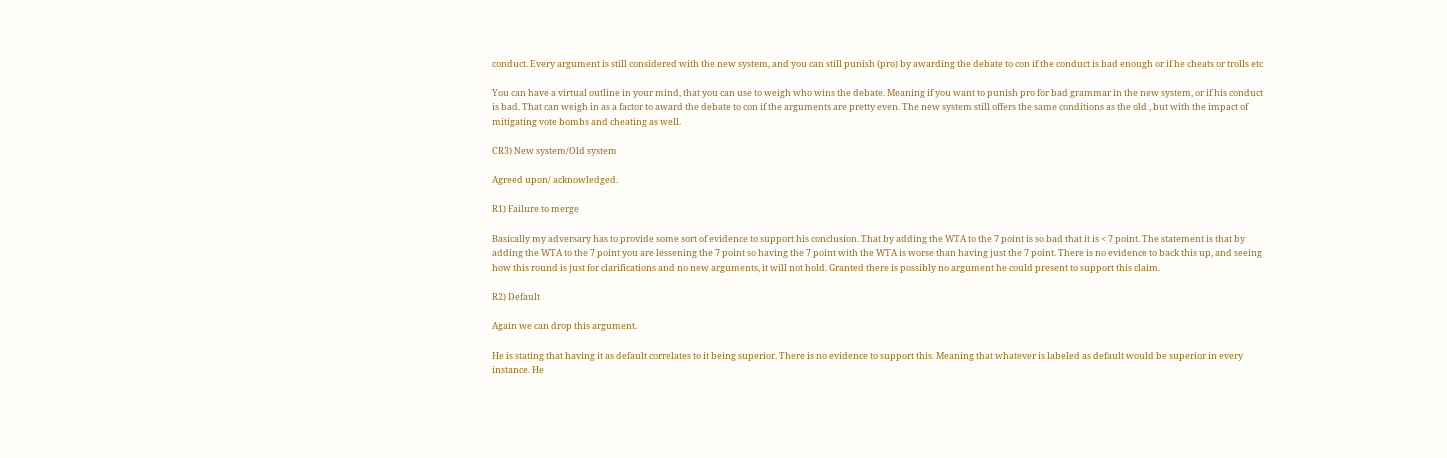conduct. Every argument is still considered with the new system, and you can still punish (pro) by awarding the debate to con if the conduct is bad enough or if he cheats or trolls etc

You can have a virtual outline in your mind, that you can use to weigh who wins the debate. Meaning if you want to punish pro for bad grammar in the new system, or if his conduct is bad. That can weigh in as a factor to award the debate to con if the arguments are pretty even. The new system still offers the same conditions as the old , but with the impact of mitigating vote bombs and cheating as well.

CR3) New system/Old system

Agreed upon/ acknowledged.

R1) Failure to merge

Basically my adversary has to provide some sort of evidence to support his conclusion. That by adding the WTA to the 7 point is so bad that it is < 7 point. The statement is that by adding the WTA to the 7 point you are lessening the 7 point so having the 7 point with the WTA is worse than having just the 7 point. There is no evidence to back this up, and seeing how this round is just for clarifications and no new arguments, it will not hold. Granted there is possibly no argument he could present to support this claim.

R2) Default

Again we can drop this argument.

He is stating that having it as default correlates to it being superior. There is no evidence to support this. Meaning that whatever is labeled as default would be superior in every instance. He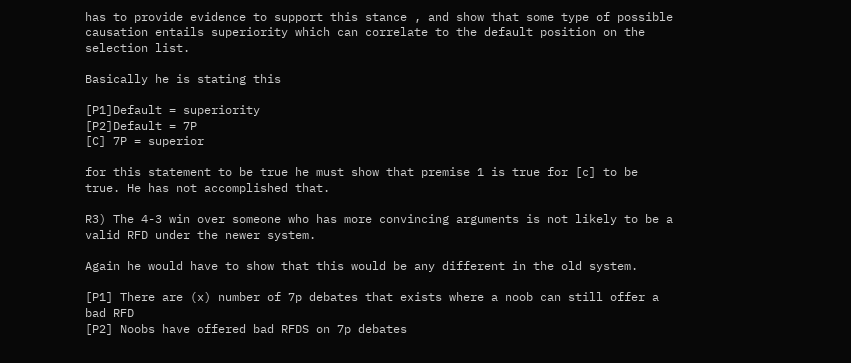has to provide evidence to support this stance , and show that some type of possible causation entails superiority which can correlate to the default position on the selection list.

Basically he is stating this

[P1]Default = superiority
[P2]Default = 7P
[C] 7P = superior

for this statement to be true he must show that premise 1 is true for [c] to be true. He has not accomplished that.

R3) The 4-3 win over someone who has more convincing arguments is not likely to be a valid RFD under the newer system.

Again he would have to show that this would be any different in the old system.

[P1] There are (x) number of 7p debates that exists where a noob can still offer a bad RFD
[P2] Noobs have offered bad RFDS on 7p debates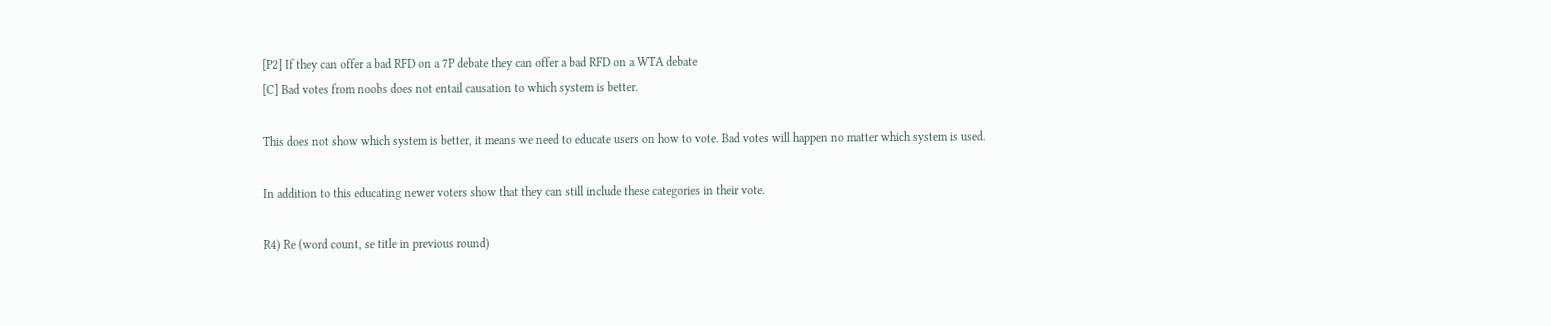[P2] If they can offer a bad RFD on a 7P debate they can offer a bad RFD on a WTA debate
[C] Bad votes from noobs does not entail causation to which system is better.

This does not show which system is better, it means we need to educate users on how to vote. Bad votes will happen no matter which system is used.

In addition to this educating newer voters show that they can still include these categories in their vote.

R4) Re (word count, se title in previous round)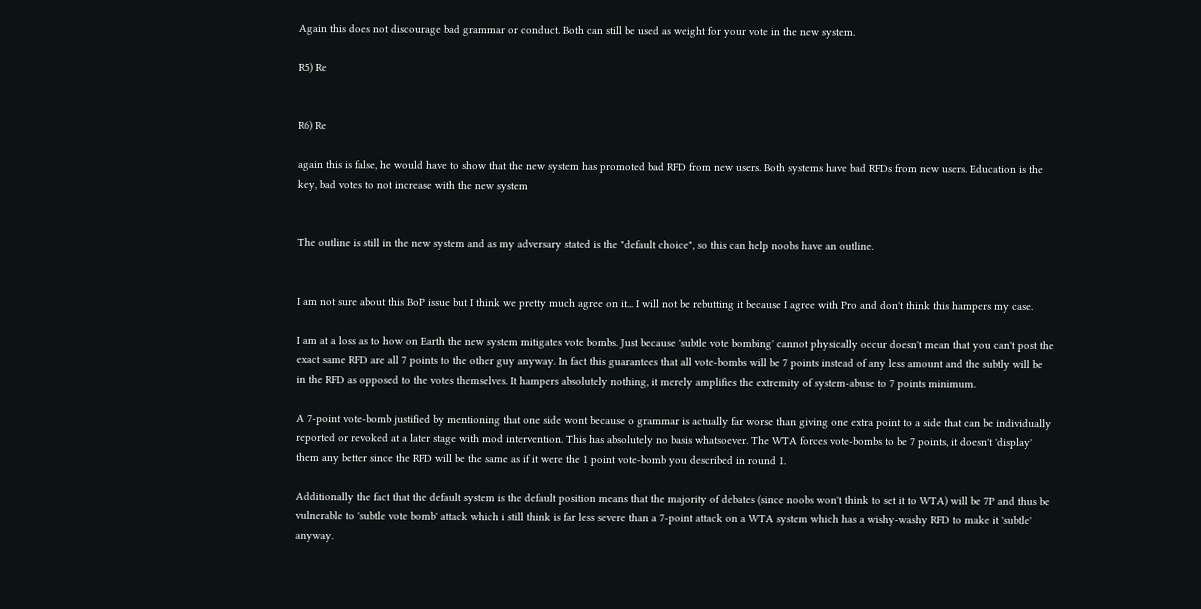Again this does not discourage bad grammar or conduct. Both can still be used as weight for your vote in the new system.

R5) Re


R6) Re

again this is false, he would have to show that the new system has promoted bad RFD from new users. Both systems have bad RFDs from new users. Education is the key, bad votes to not increase with the new system


The outline is still in the new system and as my adversary stated is the "default choice", so this can help noobs have an outline.


I am not sure about this BoP issue but I think we pretty much agree on it... I will not be rebutting it because I agree with Pro and don't think this hampers my case.

I am at a loss as to how on Earth the new system mitigates vote bombs. Just because 'subtle vote bombing' cannot physically occur doesn't mean that you can't post the exact same RFD are all 7 points to the other guy anyway. In fact this guarantees that all vote-bombs will be 7 points instead of any less amount and the subtly will be in the RFD as opposed to the votes themselves. It hampers absolutely nothing, it merely amplifies the extremity of system-abuse to 7 points minimum.

A 7-point vote-bomb justified by mentioning that one side wont because o grammar is actually far worse than giving one extra point to a side that can be individually reported or revoked at a later stage with mod intervention. This has absolutely no basis whatsoever. The WTA forces vote-bombs to be 7 points, it doesn't 'display' them any better since the RFD will be the same as if it were the 1 point vote-bomb you described in round 1.

Additionally the fact that the default system is the default position means that the majority of debates (since noobs won't think to set it to WTA) will be 7P and thus be vulnerable to 'subtle vote bomb' attack which i still think is far less severe than a 7-point attack on a WTA system which has a wishy-washy RFD to make it 'subtle' anyway.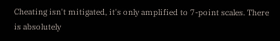Cheating isn't mitigated, it's only amplified to 7-point scales. There is absolutely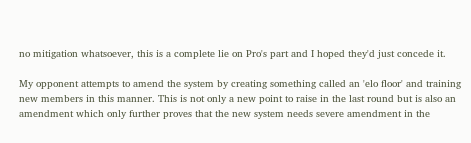no mitigation whatsoever, this is a complete lie on Pro's part and I hoped they'd just concede it.

My opponent attempts to amend the system by creating something called an 'elo floor' and training new members in this manner. This is not only a new point to raise in the last round but is also an amendment which only further proves that the new system needs severe amendment in the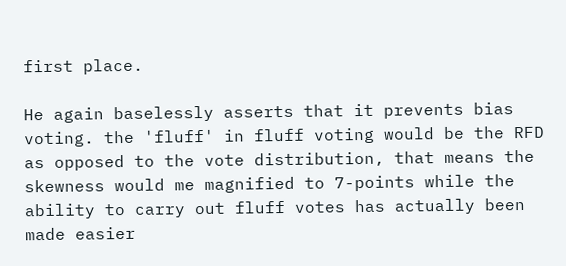first place.

He again baselessly asserts that it prevents bias voting. the 'fluff' in fluff voting would be the RFD as opposed to the vote distribution, that means the skewness would me magnified to 7-points while the ability to carry out fluff votes has actually been made easier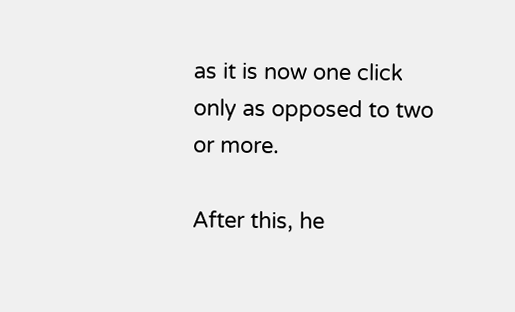as it is now one click only as opposed to two or more.

After this, he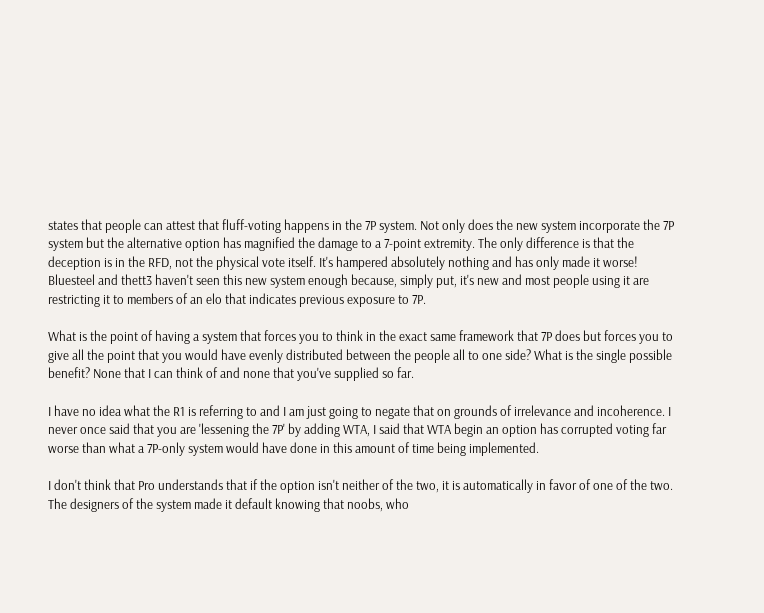states that people can attest that fluff-voting happens in the 7P system. Not only does the new system incorporate the 7P system but the alternative option has magnified the damage to a 7-point extremity. The only difference is that the deception is in the RFD, not the physical vote itself. It's hampered absolutely nothing and has only made it worse! Bluesteel and thett3 haven't seen this new system enough because, simply put, it's new and most people using it are restricting it to members of an elo that indicates previous exposure to 7P.

What is the point of having a system that forces you to think in the exact same framework that 7P does but forces you to give all the point that you would have evenly distributed between the people all to one side? What is the single possible benefit? None that I can think of and none that you've supplied so far.

I have no idea what the R1 is referring to and I am just going to negate that on grounds of irrelevance and incoherence. I never once said that you are 'lessening the 7P' by adding WTA, I said that WTA begin an option has corrupted voting far worse than what a 7P-only system would have done in this amount of time being implemented.

I don't think that Pro understands that if the option isn't neither of the two, it is automatically in favor of one of the two. The designers of the system made it default knowing that noobs, who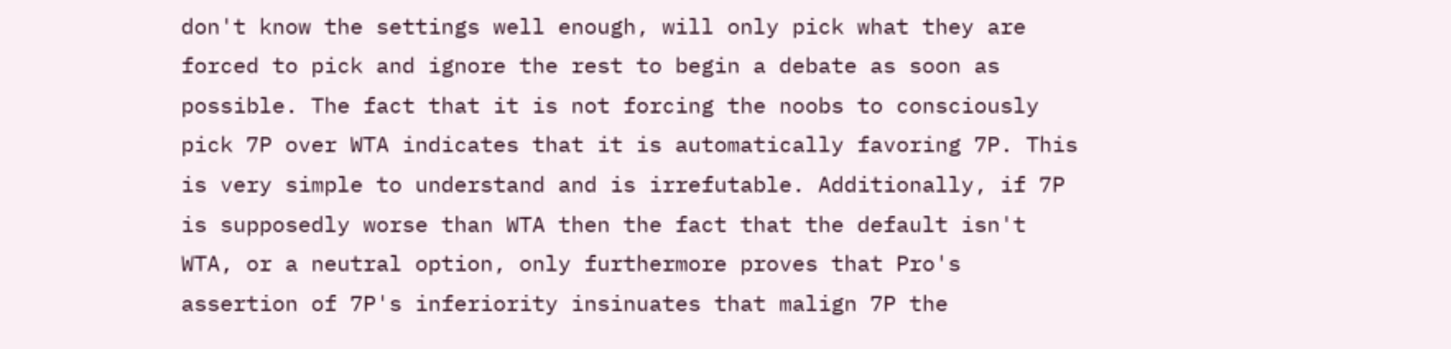don't know the settings well enough, will only pick what they are forced to pick and ignore the rest to begin a debate as soon as possible. The fact that it is not forcing the noobs to consciously pick 7P over WTA indicates that it is automatically favoring 7P. This is very simple to understand and is irrefutable. Additionally, if 7P is supposedly worse than WTA then the fact that the default isn't WTA, or a neutral option, only furthermore proves that Pro's assertion of 7P's inferiority insinuates that malign 7P the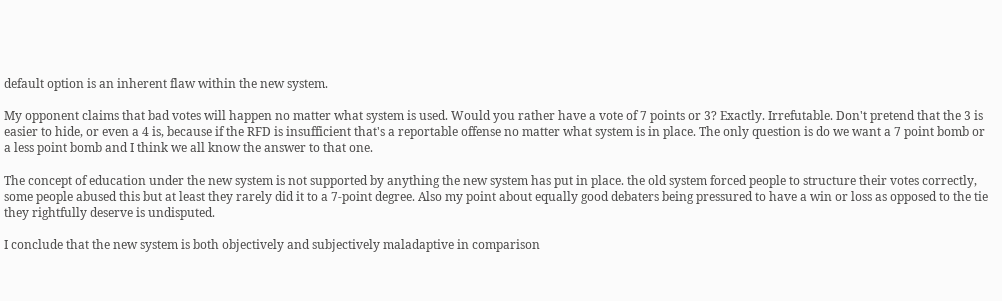default option is an inherent flaw within the new system.

My opponent claims that bad votes will happen no matter what system is used. Would you rather have a vote of 7 points or 3? Exactly. Irrefutable. Don't pretend that the 3 is easier to hide, or even a 4 is, because if the RFD is insufficient that's a reportable offense no matter what system is in place. The only question is do we want a 7 point bomb or a less point bomb and I think we all know the answer to that one.

The concept of education under the new system is not supported by anything the new system has put in place. the old system forced people to structure their votes correctly, some people abused this but at least they rarely did it to a 7-point degree. Also my point about equally good debaters being pressured to have a win or loss as opposed to the tie they rightfully deserve is undisputed.

I conclude that the new system is both objectively and subjectively maladaptive in comparison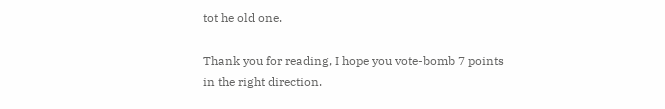tot he old one.

Thank you for reading, I hope you vote-bomb 7 points in the right direction.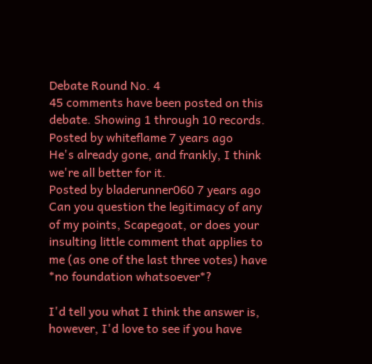Debate Round No. 4
45 comments have been posted on this debate. Showing 1 through 10 records.
Posted by whiteflame 7 years ago
He's already gone, and frankly, I think we're all better for it.
Posted by bladerunner060 7 years ago
Can you question the legitimacy of any of my points, Scapegoat, or does your insulting little comment that applies to me (as one of the last three votes) have *no foundation whatsoever*?

I'd tell you what I think the answer is, however, I'd love to see if you have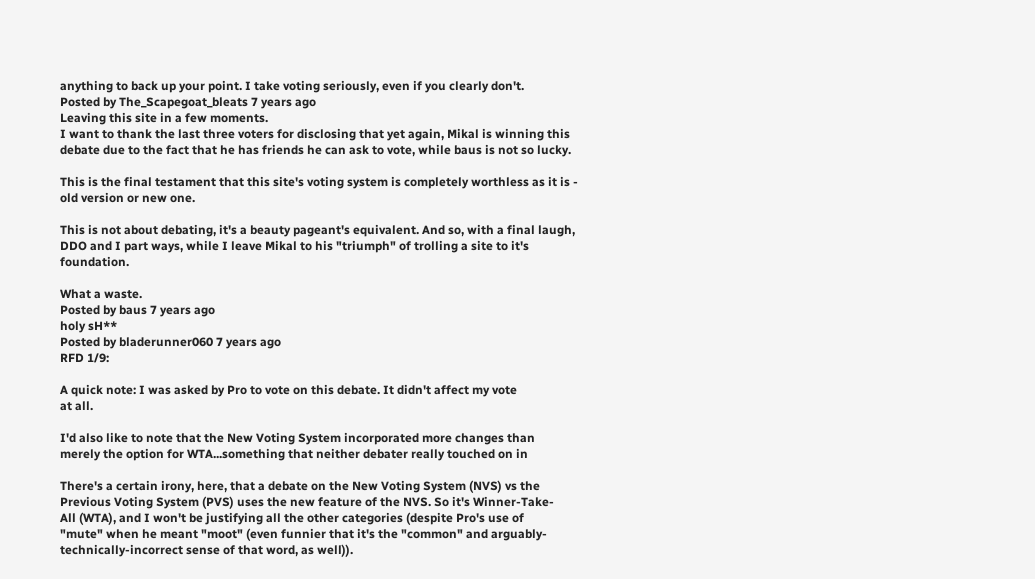anything to back up your point. I take voting seriously, even if you clearly don't.
Posted by The_Scapegoat_bleats 7 years ago
Leaving this site in a few moments.
I want to thank the last three voters for disclosing that yet again, Mikal is winning this debate due to the fact that he has friends he can ask to vote, while baus is not so lucky.

This is the final testament that this site's voting system is completely worthless as it is - old version or new one.

This is not about debating, it's a beauty pageant's equivalent. And so, with a final laugh, DDO and I part ways, while I leave Mikal to his "triumph" of trolling a site to it's foundation.

What a waste.
Posted by baus 7 years ago
holy sH**
Posted by bladerunner060 7 years ago
RFD 1/9:

A quick note: I was asked by Pro to vote on this debate. It didn't affect my vote
at all.

I'd also like to note that the New Voting System incorporated more changes than
merely the option for WTA...something that neither debater really touched on in

There's a certain irony, here, that a debate on the New Voting System (NVS) vs the
Previous Voting System (PVS) uses the new feature of the NVS. So it's Winner-Take-
All (WTA), and I won't be justifying all the other categories (despite Pro's use of
"mute" when he meant "moot" (even funnier that it's the "common" and arguably-
technically-incorrect sense of that word, as well)).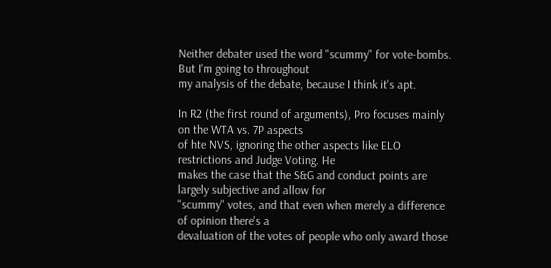Neither debater used the word "scummy" for vote-bombs. But I'm going to throughout
my analysis of the debate, because I think it's apt.

In R2 (the first round of arguments), Pro focuses mainly on the WTA vs. 7P aspects
of hte NVS, ignoring the other aspects like ELO restrictions and Judge Voting. He
makes the case that the S&G and conduct points are largely subjective and allow for
"scummy" votes, and that even when merely a difference of opinion there's a
devaluation of the votes of people who only award those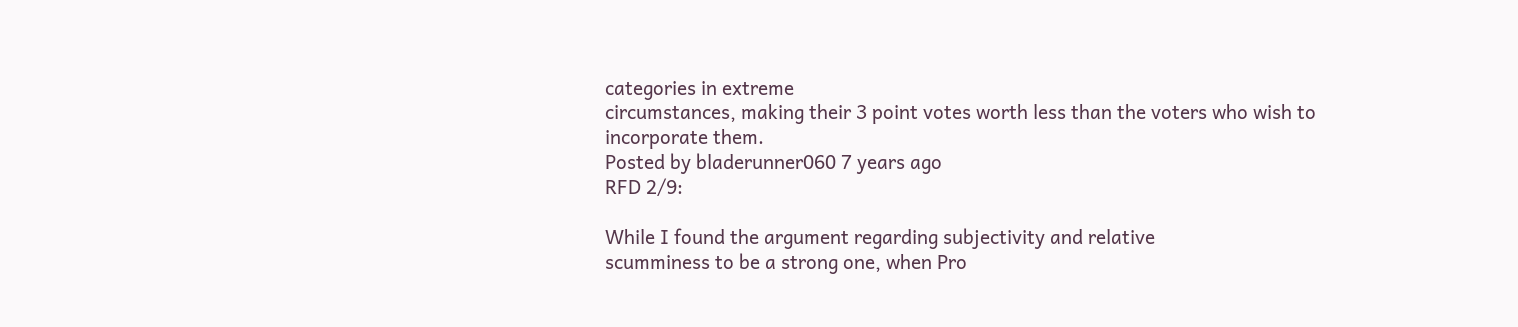categories in extreme
circumstances, making their 3 point votes worth less than the voters who wish to
incorporate them.
Posted by bladerunner060 7 years ago
RFD 2/9:

While I found the argument regarding subjectivity and relative
scumminess to be a strong one, when Pro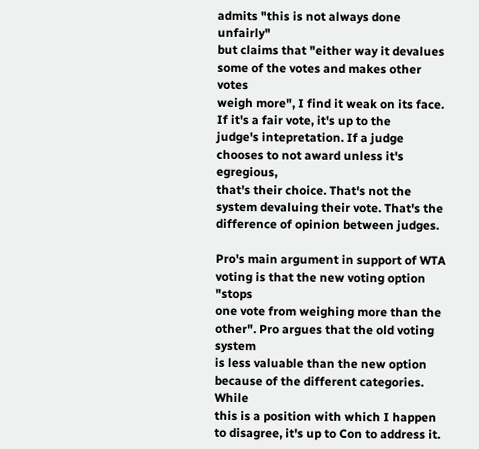admits "this is not always done unfairly"
but claims that "either way it devalues some of the votes and makes other votes
weigh more", I find it weak on its face. If it's a fair vote, it's up to the
judge's intepretation. If a judge chooses to not award unless it's egregious,
that's their choice. That's not the system devaluing their vote. That's the
difference of opinion between judges.

Pro's main argument in support of WTA voting is that the new voting option "stops
one vote from weighing more than the other". Pro argues that the old voting system
is less valuable than the new option because of the different categories. While
this is a position with which I happen to disagree, it's up to Con to address it.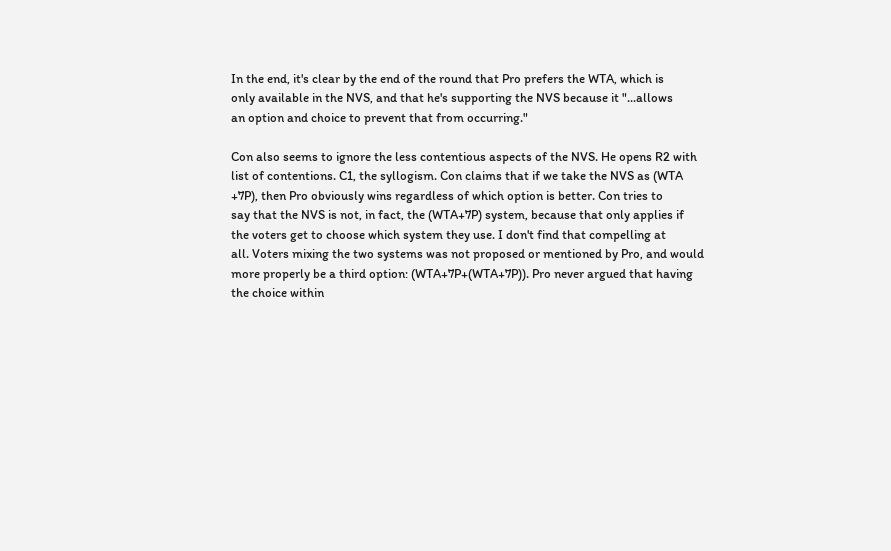In the end, it's clear by the end of the round that Pro prefers the WTA, which is
only available in the NVS, and that he's supporting the NVS because it "...allows
an option and choice to prevent that from occurring."

Con also seems to ignore the less contentious aspects of the NVS. He opens R2 with
list of contentions. C1, the syllogism. Con claims that if we take the NVS as (WTA
+7P), then Pro obviously wins regardless of which option is better. Con tries to
say that the NVS is not, in fact, the (WTA+7P) system, because that only applies if
the voters get to choose which system they use. I don't find that compelling at
all. Voters mixing the two systems was not proposed or mentioned by Pro, and would
more properly be a third option: (WTA+7P+(WTA+7P)). Pro never argued that having
the choice within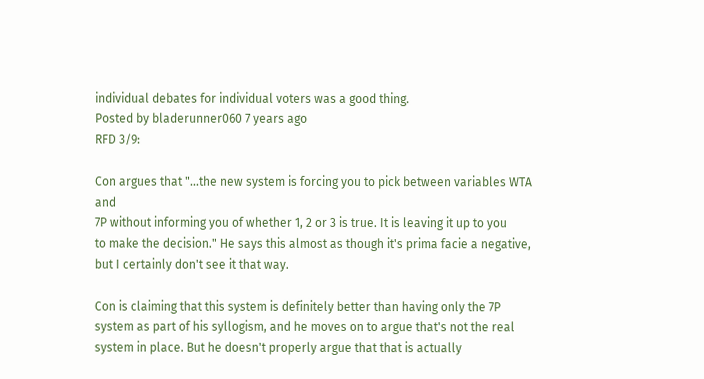individual debates for individual voters was a good thing.
Posted by bladerunner060 7 years ago
RFD 3/9:

Con argues that "...the new system is forcing you to pick between variables WTA and
7P without informing you of whether 1, 2 or 3 is true. It is leaving it up to you
to make the decision." He says this almost as though it's prima facie a negative,
but I certainly don't see it that way.

Con is claiming that this system is definitely better than having only the 7P
system as part of his syllogism, and he moves on to argue that's not the real
system in place. But he doesn't properly argue that that is actually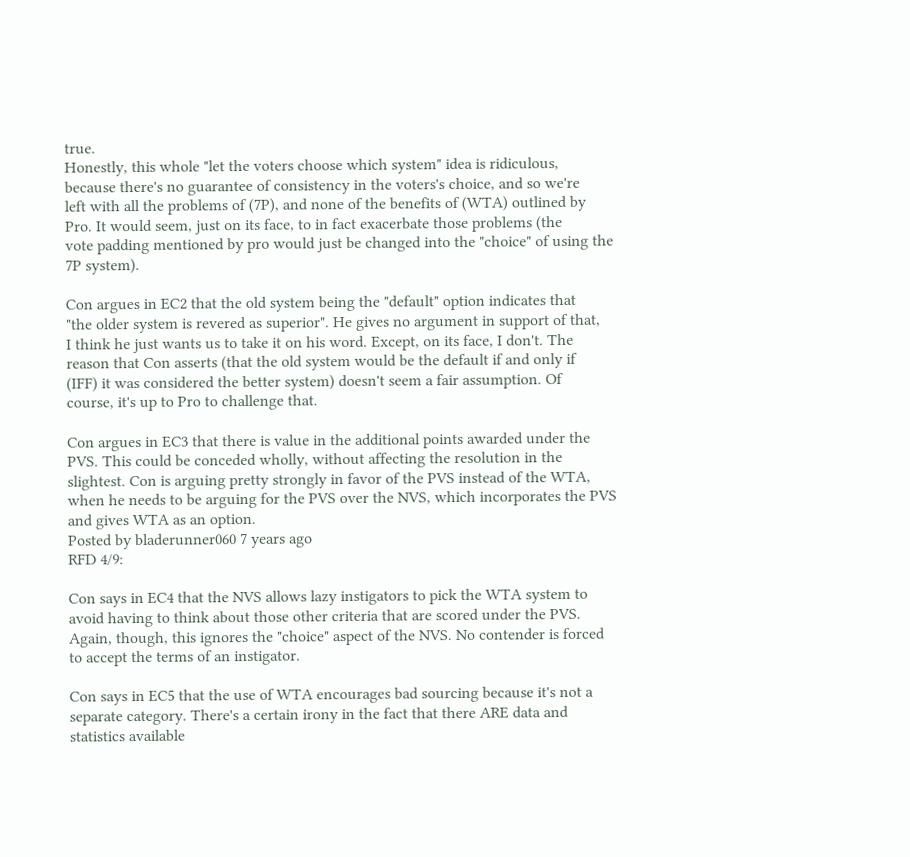true.
Honestly, this whole "let the voters choose which system" idea is ridiculous,
because there's no guarantee of consistency in the voters's choice, and so we're
left with all the problems of (7P), and none of the benefits of (WTA) outlined by
Pro. It would seem, just on its face, to in fact exacerbate those problems (the
vote padding mentioned by pro would just be changed into the "choice" of using the
7P system).

Con argues in EC2 that the old system being the "default" option indicates that
"the older system is revered as superior". He gives no argument in support of that,
I think he just wants us to take it on his word. Except, on its face, I don't. The
reason that Con asserts (that the old system would be the default if and only if
(IFF) it was considered the better system) doesn't seem a fair assumption. Of
course, it's up to Pro to challenge that.

Con argues in EC3 that there is value in the additional points awarded under the
PVS. This could be conceded wholly, without affecting the resolution in the
slightest. Con is arguing pretty strongly in favor of the PVS instead of the WTA,
when he needs to be arguing for the PVS over the NVS, which incorporates the PVS
and gives WTA as an option.
Posted by bladerunner060 7 years ago
RFD 4/9:

Con says in EC4 that the NVS allows lazy instigators to pick the WTA system to
avoid having to think about those other criteria that are scored under the PVS.
Again, though, this ignores the "choice" aspect of the NVS. No contender is forced
to accept the terms of an instigator.

Con says in EC5 that the use of WTA encourages bad sourcing because it's not a
separate category. There's a certain irony in the fact that there ARE data and
statistics available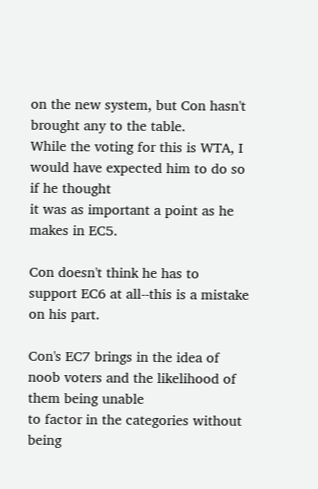on the new system, but Con hasn't brought any to the table.
While the voting for this is WTA, I would have expected him to do so if he thought
it was as important a point as he makes in EC5.

Con doesn't think he has to support EC6 at all--this is a mistake on his part.

Con's EC7 brings in the idea of noob voters and the likelihood of them being unable
to factor in the categories without being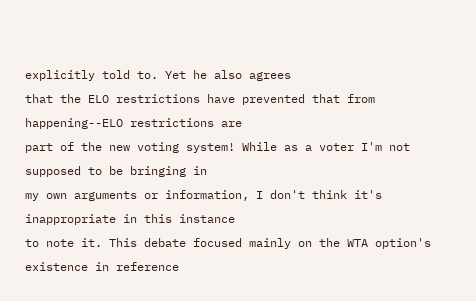explicitly told to. Yet he also agrees
that the ELO restrictions have prevented that from happening--ELO restrictions are
part of the new voting system! While as a voter I'm not supposed to be bringing in
my own arguments or information, I don't think it's inappropriate in this instance
to note it. This debate focused mainly on the WTA option's existence in reference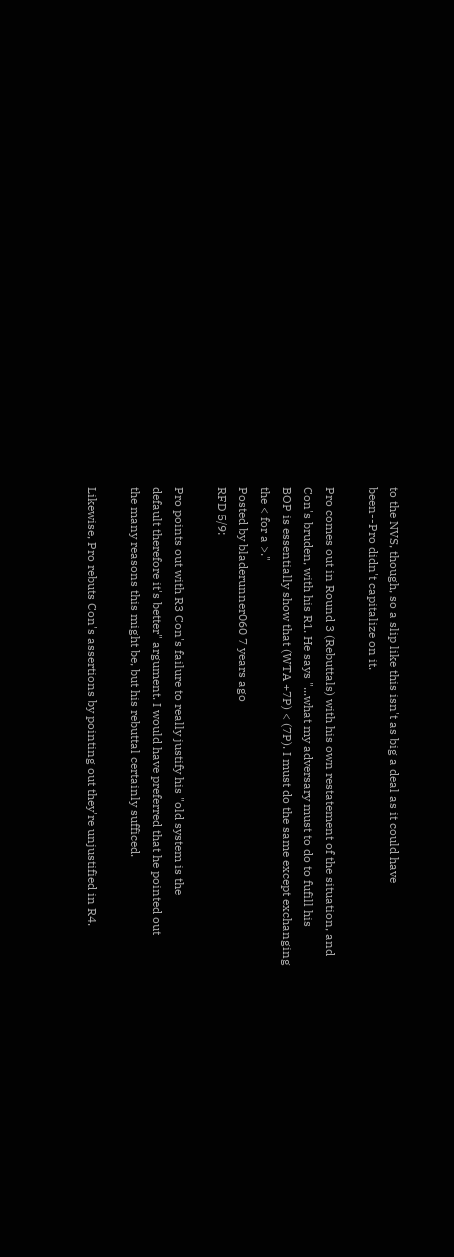to the NVS, though, so a slip like this isn't as big a deal as it could have
been--Pro didn't capitalize on it.

Pro comes out in Round 3 (Rebuttals) with his own restatement of the situation, and
Con's bruden, with his R1. He says "...what my adversary must to do to fufill his
BOP is essentially show that (WTA +7P) < (7P). I must do the same except exchanging
the < for a >."
Posted by bladerunner060 7 years ago
RFD 5/9:

Pro points out with R3 Con's failure to really justify his "old system is the
default therefore it's better" argument. I would have preferred that he pointed out
the many reasons this might be, but his rebuttal certainly sufficed.

Likewise, Pro rebuts Con's assertions by pointing out they're unjustified in R4.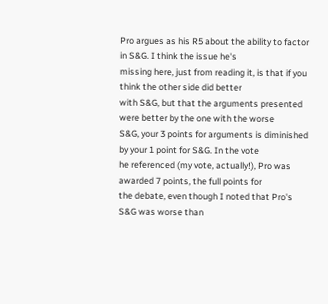Pro argues as his R5 about the ability to factor in S&G. I think the issue he's
missing here, just from reading it, is that if you think the other side did better
with S&G, but that the arguments presented were better by the one with the worse
S&G, your 3 points for arguments is diminished by your 1 point for S&G. In the vote
he referenced (my vote, actually!), Pro was awarded 7 points, the full points for
the debate, even though I noted that Pro's S&G was worse than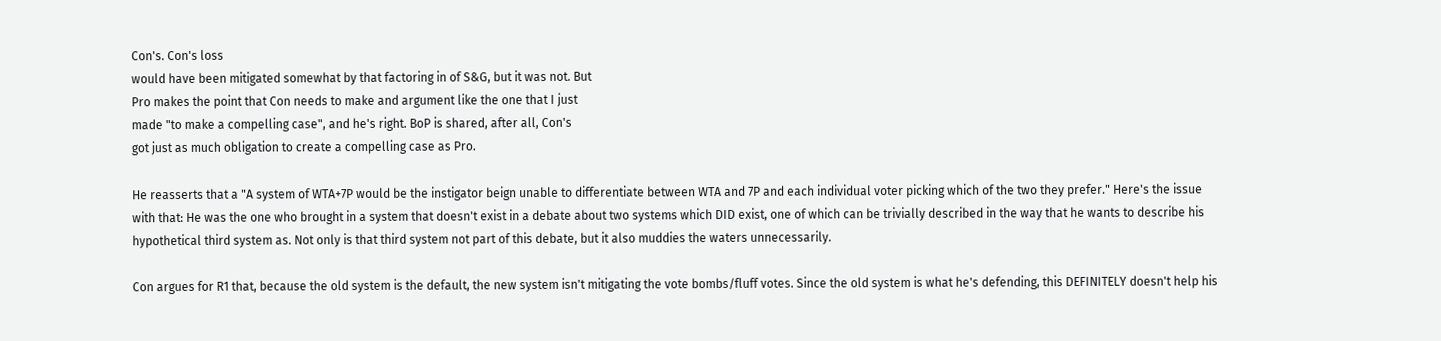Con's. Con's loss
would have been mitigated somewhat by that factoring in of S&G, but it was not. But
Pro makes the point that Con needs to make and argument like the one that I just
made "to make a compelling case", and he's right. BoP is shared, after all, Con's
got just as much obligation to create a compelling case as Pro.

He reasserts that a "A system of WTA+7P would be the instigator beign unable to differentiate between WTA and 7P and each individual voter picking which of the two they prefer." Here's the issue with that: He was the one who brought in a system that doesn't exist in a debate about two systems which DID exist, one of which can be trivially described in the way that he wants to describe his hypothetical third system as. Not only is that third system not part of this debate, but it also muddies the waters unnecessarily.

Con argues for R1 that, because the old system is the default, the new system isn't mitigating the vote bombs/fluff votes. Since the old system is what he's defending, this DEFINITELY doesn't help his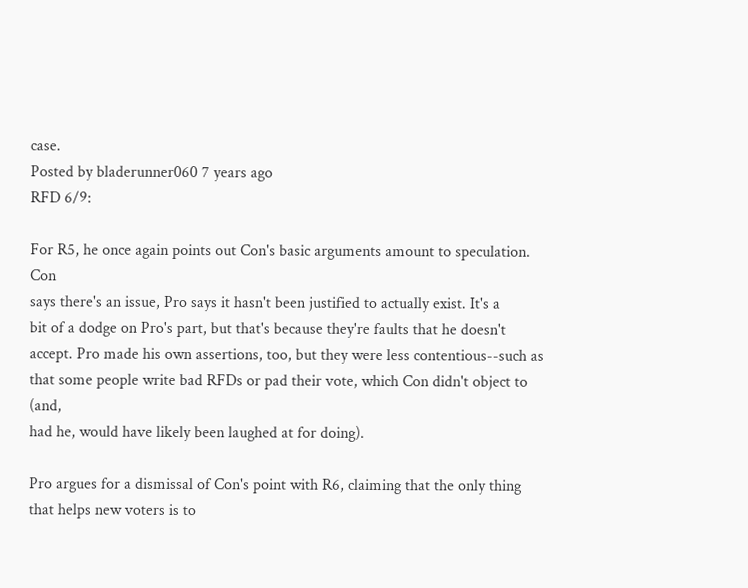case.
Posted by bladerunner060 7 years ago
RFD 6/9:

For R5, he once again points out Con's basic arguments amount to speculation. Con
says there's an issue, Pro says it hasn't been justified to actually exist. It's a
bit of a dodge on Pro's part, but that's because they're faults that he doesn't
accept. Pro made his own assertions, too, but they were less contentious--such as
that some people write bad RFDs or pad their vote, which Con didn't object to (and,
had he, would have likely been laughed at for doing).

Pro argues for a dismissal of Con's point with R6, claiming that the only thing
that helps new voters is to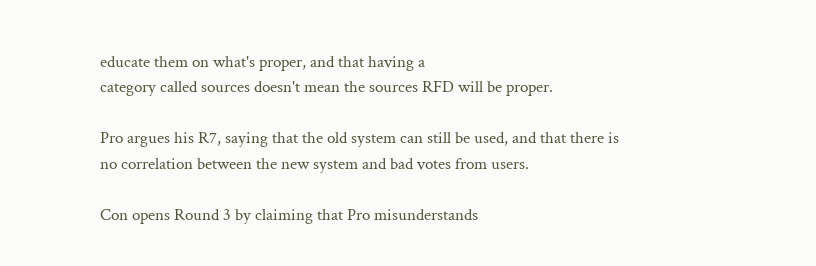educate them on what's proper, and that having a
category called sources doesn't mean the sources RFD will be proper.

Pro argues his R7, saying that the old system can still be used, and that there is
no correlation between the new system and bad votes from users.

Con opens Round 3 by claiming that Pro misunderstands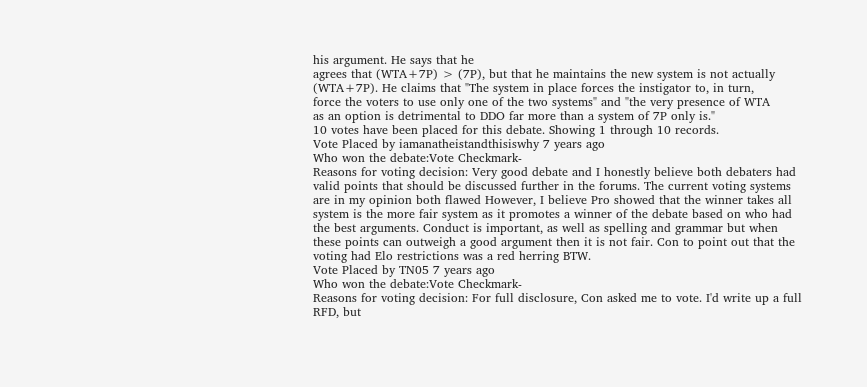his argument. He says that he
agrees that (WTA+7P) > (7P), but that he maintains the new system is not actually
(WTA+7P). He claims that "The system in place forces the instigator to, in turn,
force the voters to use only one of the two systems" and "the very presence of WTA
as an option is detrimental to DDO far more than a system of 7P only is."
10 votes have been placed for this debate. Showing 1 through 10 records.
Vote Placed by iamanatheistandthisiswhy 7 years ago
Who won the debate:Vote Checkmark-
Reasons for voting decision: Very good debate and I honestly believe both debaters had valid points that should be discussed further in the forums. The current voting systems are in my opinion both flawed However, I believe Pro showed that the winner takes all system is the more fair system as it promotes a winner of the debate based on who had the best arguments. Conduct is important, as well as spelling and grammar but when these points can outweigh a good argument then it is not fair. Con to point out that the voting had Elo restrictions was a red herring BTW.
Vote Placed by TN05 7 years ago
Who won the debate:Vote Checkmark-
Reasons for voting decision: For full disclosure, Con asked me to vote. I'd write up a full RFD, but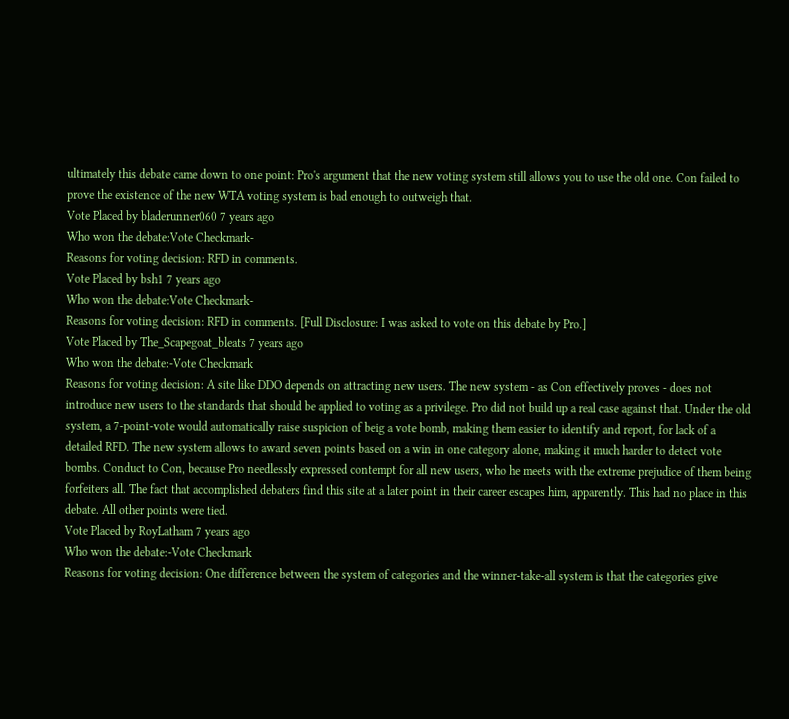ultimately this debate came down to one point: Pro's argument that the new voting system still allows you to use the old one. Con failed to prove the existence of the new WTA voting system is bad enough to outweigh that.
Vote Placed by bladerunner060 7 years ago
Who won the debate:Vote Checkmark-
Reasons for voting decision: RFD in comments.
Vote Placed by bsh1 7 years ago
Who won the debate:Vote Checkmark-
Reasons for voting decision: RFD in comments. [Full Disclosure: I was asked to vote on this debate by Pro.]
Vote Placed by The_Scapegoat_bleats 7 years ago
Who won the debate:-Vote Checkmark
Reasons for voting decision: A site like DDO depends on attracting new users. The new system - as Con effectively proves - does not introduce new users to the standards that should be applied to voting as a privilege. Pro did not build up a real case against that. Under the old system, a 7-point-vote would automatically raise suspicion of beig a vote bomb, making them easier to identify and report, for lack of a detailed RFD. The new system allows to award seven points based on a win in one category alone, making it much harder to detect vote bombs. Conduct to Con, because Pro needlessly expressed contempt for all new users, who he meets with the extreme prejudice of them being forfeiters all. The fact that accomplished debaters find this site at a later point in their career escapes him, apparently. This had no place in this debate. All other points were tied.
Vote Placed by RoyLatham 7 years ago
Who won the debate:-Vote Checkmark
Reasons for voting decision: One difference between the system of categories and the winner-take-all system is that the categories give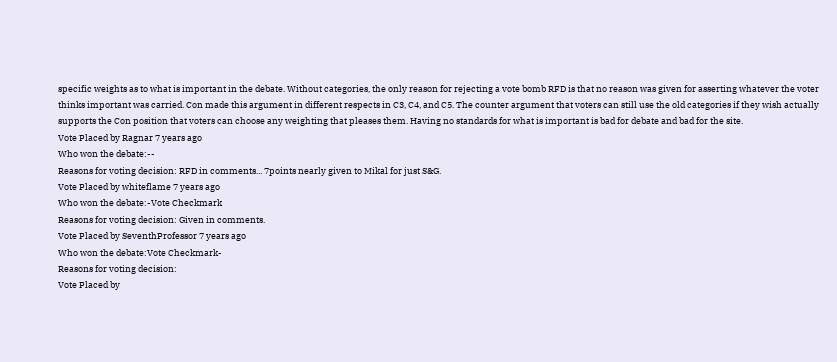specific weights as to what is important in the debate. Without categories, the only reason for rejecting a vote bomb RFD is that no reason was given for asserting whatever the voter thinks important was carried. Con made this argument in different respects in C3, C4, and C5. The counter argument that voters can still use the old categories if they wish actually supports the Con position that voters can choose any weighting that pleases them. Having no standards for what is important is bad for debate and bad for the site.
Vote Placed by Ragnar 7 years ago
Who won the debate:--
Reasons for voting decision: RFD in comments... 7points nearly given to Mikal for just S&G.
Vote Placed by whiteflame 7 years ago
Who won the debate:-Vote Checkmark
Reasons for voting decision: Given in comments.
Vote Placed by SeventhProfessor 7 years ago
Who won the debate:Vote Checkmark-
Reasons for voting decision:
Vote Placed by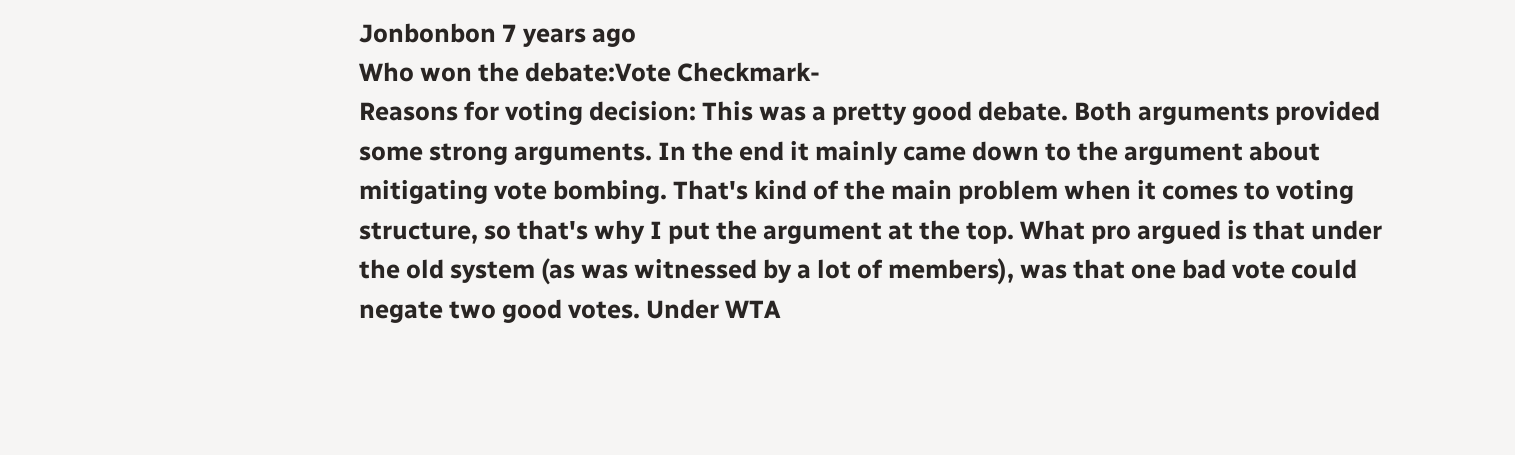Jonbonbon 7 years ago
Who won the debate:Vote Checkmark-
Reasons for voting decision: This was a pretty good debate. Both arguments provided some strong arguments. In the end it mainly came down to the argument about mitigating vote bombing. That's kind of the main problem when it comes to voting structure, so that's why I put the argument at the top. What pro argued is that under the old system (as was witnessed by a lot of members), was that one bad vote could negate two good votes. Under WTA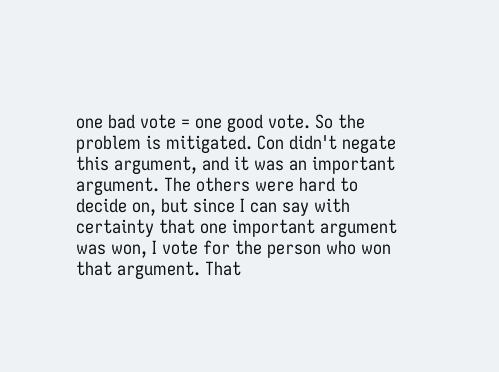one bad vote = one good vote. So the problem is mitigated. Con didn't negate this argument, and it was an important argument. The others were hard to decide on, but since I can say with certainty that one important argument was won, I vote for the person who won that argument. That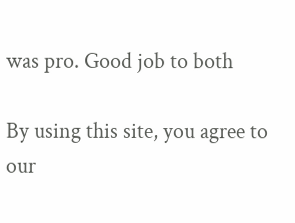was pro. Good job to both

By using this site, you agree to our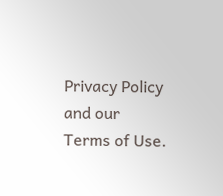Privacy Policy and our Terms of Use.